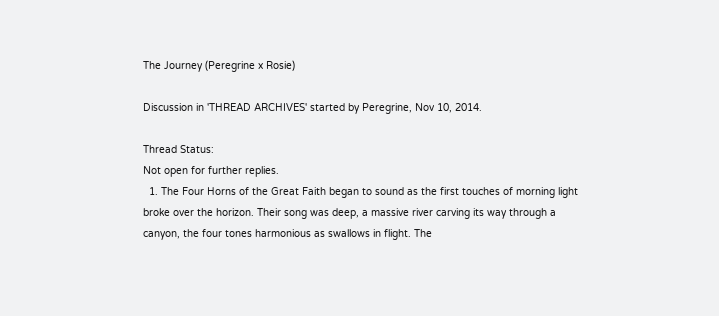The Journey (Peregrine x Rosie)

Discussion in 'THREAD ARCHIVES' started by Peregrine, Nov 10, 2014.

Thread Status:
Not open for further replies.
  1. The Four Horns of the Great Faith began to sound as the first touches of morning light broke over the horizon. Their song was deep, a massive river carving its way through a canyon, the four tones harmonious as swallows in flight. The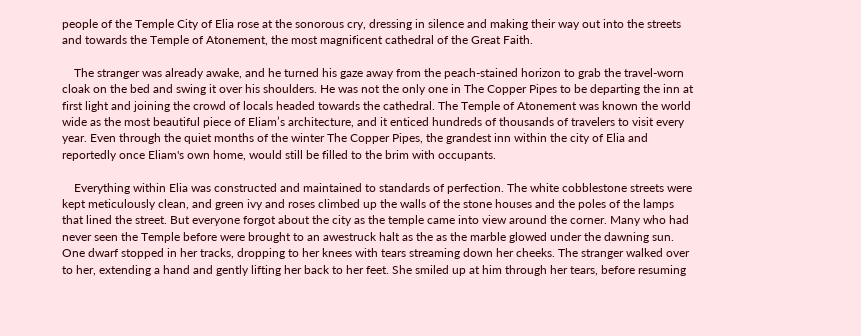people of the Temple City of Elia rose at the sonorous cry, dressing in silence and making their way out into the streets and towards the Temple of Atonement, the most magnificent cathedral of the Great Faith.

    The stranger was already awake, and he turned his gaze away from the peach-stained horizon to grab the travel-worn cloak on the bed and swing it over his shoulders. He was not the only one in The Copper Pipes to be departing the inn at first light and joining the crowd of locals headed towards the cathedral. The Temple of Atonement was known the world wide as the most beautiful piece of Eliam’s architecture, and it enticed hundreds of thousands of travelers to visit every year. Even through the quiet months of the winter The Copper Pipes, the grandest inn within the city of Elia and reportedly once Eliam's own home, would still be filled to the brim with occupants.

    Everything within Elia was constructed and maintained to standards of perfection. The white cobblestone streets were kept meticulously clean, and green ivy and roses climbed up the walls of the stone houses and the poles of the lamps that lined the street. But everyone forgot about the city as the temple came into view around the corner. Many who had never seen the Temple before were brought to an awestruck halt as the as the marble glowed under the dawning sun. One dwarf stopped in her tracks, dropping to her knees with tears streaming down her cheeks. The stranger walked over to her, extending a hand and gently lifting her back to her feet. She smiled up at him through her tears, before resuming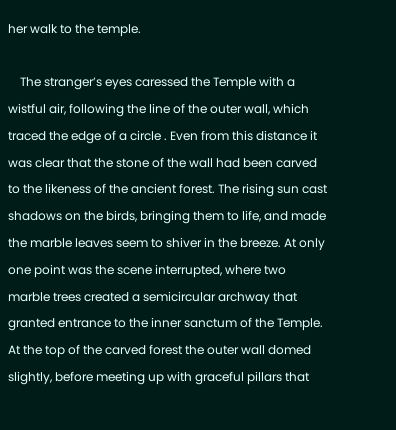her walk to the temple.

    The stranger’s eyes caressed the Temple with a wistful air, following the line of the outer wall, which traced the edge of a circle . Even from this distance it was clear that the stone of the wall had been carved to the likeness of the ancient forest. The rising sun cast shadows on the birds, bringing them to life, and made the marble leaves seem to shiver in the breeze. At only one point was the scene interrupted, where two marble trees created a semicircular archway that granted entrance to the inner sanctum of the Temple. At the top of the carved forest the outer wall domed slightly, before meeting up with graceful pillars that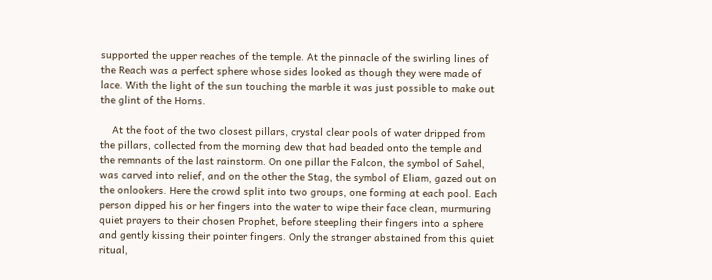supported the upper reaches of the temple. At the pinnacle of the swirling lines of the Reach was a perfect sphere whose sides looked as though they were made of lace. With the light of the sun touching the marble it was just possible to make out the glint of the Horns.

    At the foot of the two closest pillars, crystal clear pools of water dripped from the pillars, collected from the morning dew that had beaded onto the temple and the remnants of the last rainstorm. On one pillar the Falcon, the symbol of Sahel, was carved into relief, and on the other the Stag, the symbol of Eliam, gazed out on the onlookers. Here the crowd split into two groups, one forming at each pool. Each person dipped his or her fingers into the water to wipe their face clean, murmuring quiet prayers to their chosen Prophet, before steepling their fingers into a sphere and gently kissing their pointer fingers. Only the stranger abstained from this quiet ritual,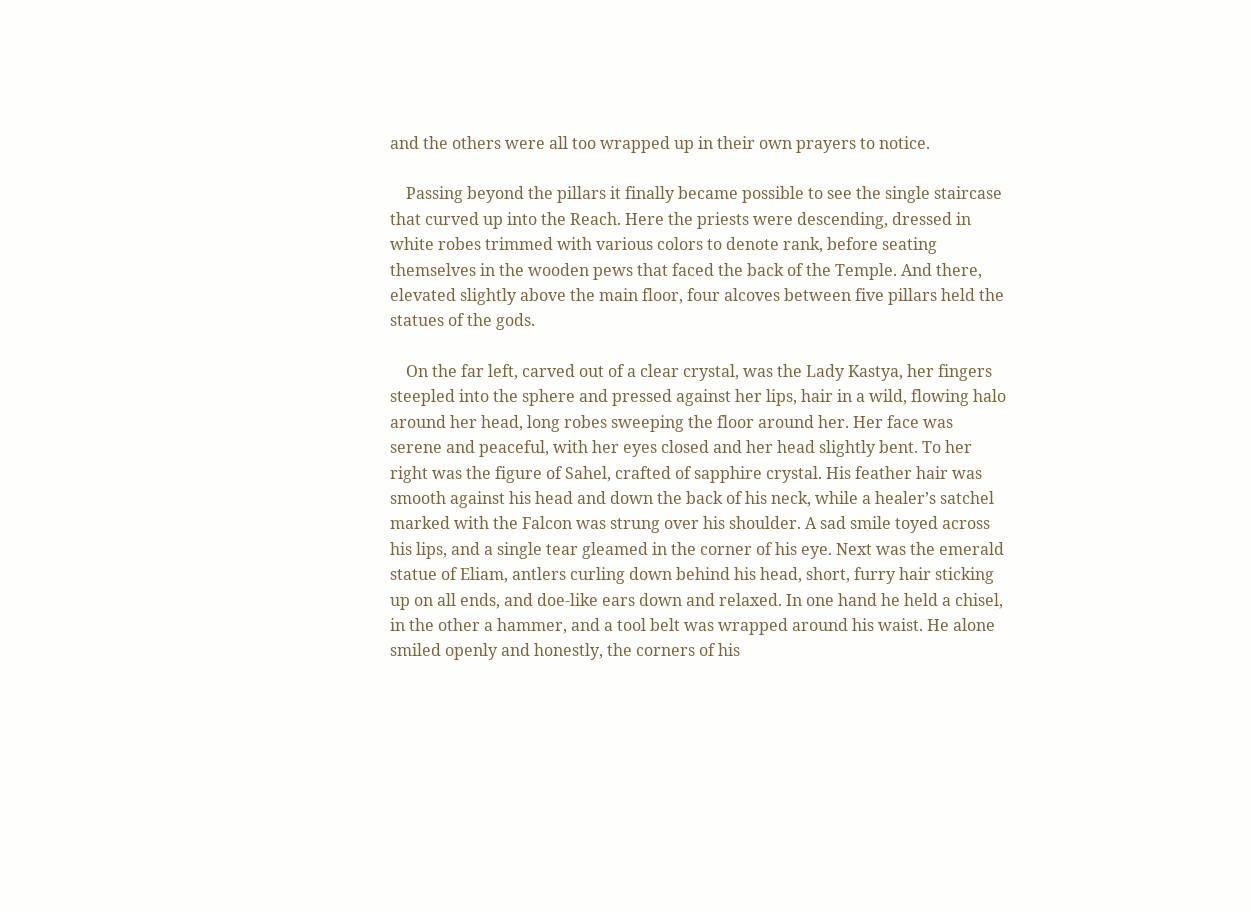and the others were all too wrapped up in their own prayers to notice.

    Passing beyond the pillars it finally became possible to see the single staircase that curved up into the Reach. Here the priests were descending, dressed in white robes trimmed with various colors to denote rank, before seating themselves in the wooden pews that faced the back of the Temple. And there, elevated slightly above the main floor, four alcoves between five pillars held the statues of the gods.

    On the far left, carved out of a clear crystal, was the Lady Kastya, her fingers steepled into the sphere and pressed against her lips, hair in a wild, flowing halo around her head, long robes sweeping the floor around her. Her face was serene and peaceful, with her eyes closed and her head slightly bent. To her right was the figure of Sahel, crafted of sapphire crystal. His feather hair was smooth against his head and down the back of his neck, while a healer’s satchel marked with the Falcon was strung over his shoulder. A sad smile toyed across his lips, and a single tear gleamed in the corner of his eye. Next was the emerald statue of Eliam, antlers curling down behind his head, short, furry hair sticking up on all ends, and doe-like ears down and relaxed. In one hand he held a chisel, in the other a hammer, and a tool belt was wrapped around his waist. He alone smiled openly and honestly, the corners of his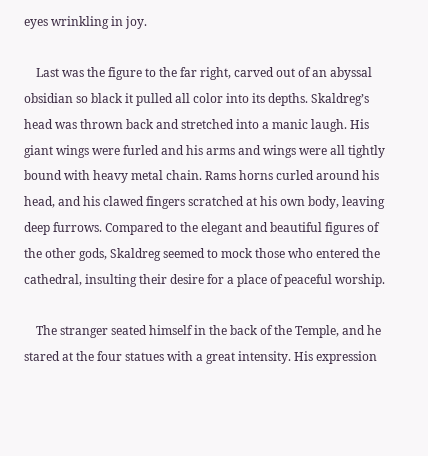eyes wrinkling in joy.

    Last was the figure to the far right, carved out of an abyssal obsidian so black it pulled all color into its depths. Skaldreg’s head was thrown back and stretched into a manic laugh. His giant wings were furled and his arms and wings were all tightly bound with heavy metal chain. Rams horns curled around his head, and his clawed fingers scratched at his own body, leaving deep furrows. Compared to the elegant and beautiful figures of the other gods, Skaldreg seemed to mock those who entered the cathedral, insulting their desire for a place of peaceful worship.

    The stranger seated himself in the back of the Temple, and he stared at the four statues with a great intensity. His expression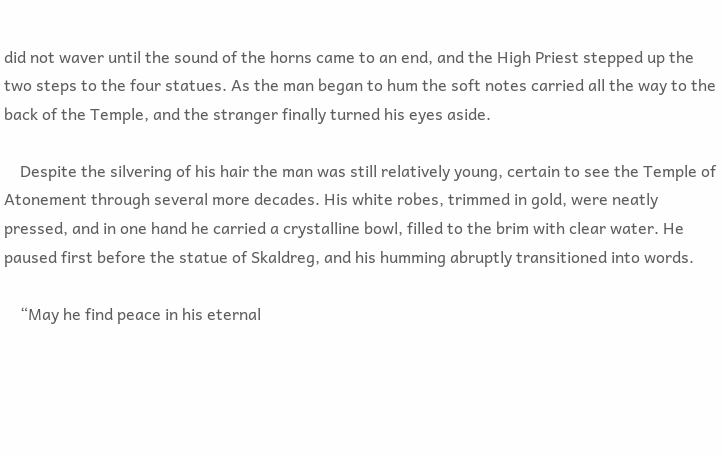did not waver until the sound of the horns came to an end, and the High Priest stepped up the two steps to the four statues. As the man began to hum the soft notes carried all the way to the back of the Temple, and the stranger finally turned his eyes aside.

    Despite the silvering of his hair the man was still relatively young, certain to see the Temple of Atonement through several more decades. His white robes, trimmed in gold, were neatly pressed, and in one hand he carried a crystalline bowl, filled to the brim with clear water. He paused first before the statue of Skaldreg, and his humming abruptly transitioned into words.

    “May he find peace in his eternal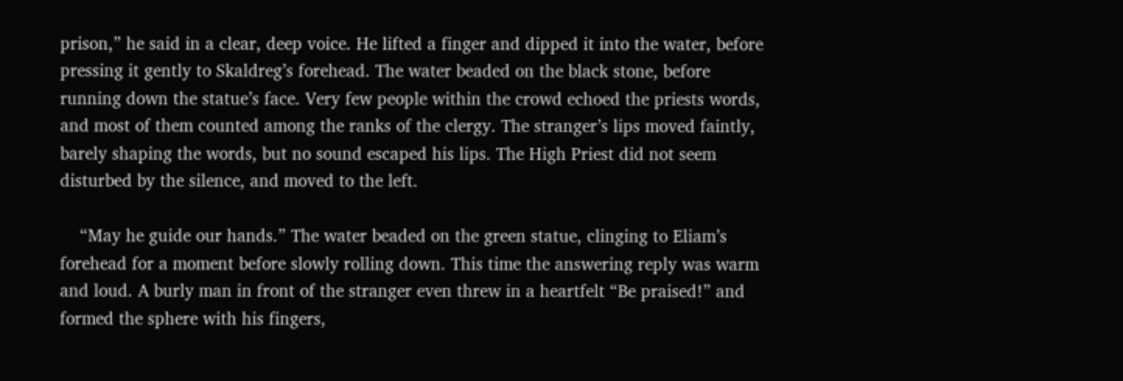prison,” he said in a clear, deep voice. He lifted a finger and dipped it into the water, before pressing it gently to Skaldreg’s forehead. The water beaded on the black stone, before running down the statue’s face. Very few people within the crowd echoed the priests words, and most of them counted among the ranks of the clergy. The stranger’s lips moved faintly, barely shaping the words, but no sound escaped his lips. The High Priest did not seem disturbed by the silence, and moved to the left.

    “May he guide our hands.” The water beaded on the green statue, clinging to Eliam’s forehead for a moment before slowly rolling down. This time the answering reply was warm and loud. A burly man in front of the stranger even threw in a heartfelt “Be praised!” and formed the sphere with his fingers,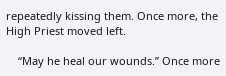repeatedly kissing them. Once more, the High Priest moved left.

    “May he heal our wounds.” Once more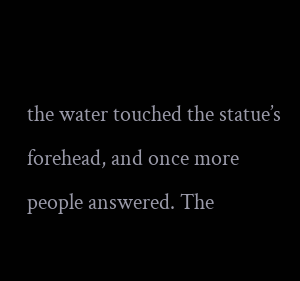the water touched the statue’s forehead, and once more people answered. The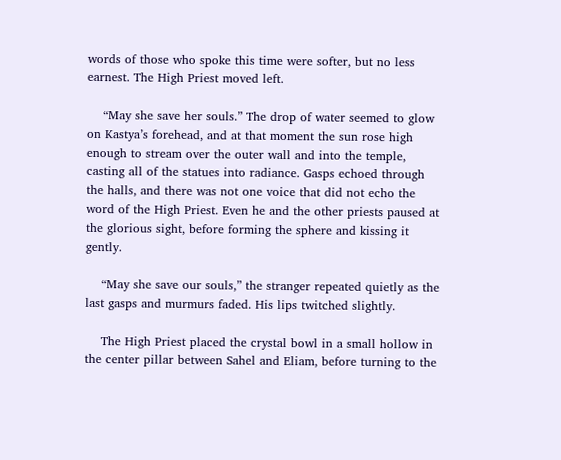words of those who spoke this time were softer, but no less earnest. The High Priest moved left.

    “May she save her souls.” The drop of water seemed to glow on Kastya’s forehead, and at that moment the sun rose high enough to stream over the outer wall and into the temple, casting all of the statues into radiance. Gasps echoed through the halls, and there was not one voice that did not echo the word of the High Priest. Even he and the other priests paused at the glorious sight, before forming the sphere and kissing it gently.

    “May she save our souls,” the stranger repeated quietly as the last gasps and murmurs faded. His lips twitched slightly.

    The High Priest placed the crystal bowl in a small hollow in the center pillar between Sahel and Eliam, before turning to the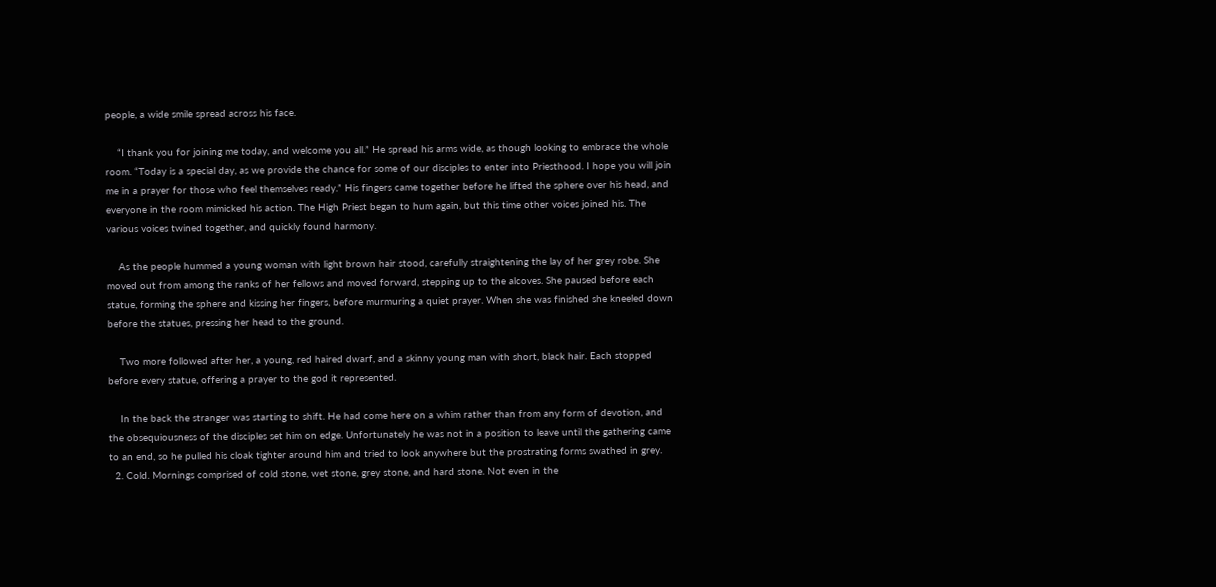people, a wide smile spread across his face.

    “I thank you for joining me today, and welcome you all.” He spread his arms wide, as though looking to embrace the whole room. “Today is a special day, as we provide the chance for some of our disciples to enter into Priesthood. I hope you will join me in a prayer for those who feel themselves ready.” His fingers came together before he lifted the sphere over his head, and everyone in the room mimicked his action. The High Priest began to hum again, but this time other voices joined his. The various voices twined together, and quickly found harmony.

    As the people hummed a young woman with light brown hair stood, carefully straightening the lay of her grey robe. She moved out from among the ranks of her fellows and moved forward, stepping up to the alcoves. She paused before each statue, forming the sphere and kissing her fingers, before murmuring a quiet prayer. When she was finished she kneeled down before the statues, pressing her head to the ground.

    Two more followed after her, a young, red haired dwarf, and a skinny young man with short, black hair. Each stopped before every statue, offering a prayer to the god it represented.

    In the back the stranger was starting to shift. He had come here on a whim rather than from any form of devotion, and the obsequiousness of the disciples set him on edge. Unfortunately he was not in a position to leave until the gathering came to an end, so he pulled his cloak tighter around him and tried to look anywhere but the prostrating forms swathed in grey.
  2. Cold. Mornings comprised of cold stone, wet stone, grey stone, and hard stone. Not even in the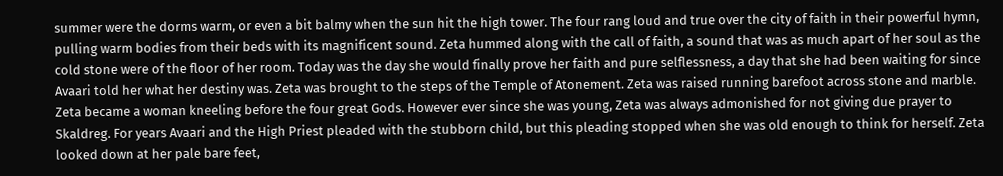summer were the dorms warm, or even a bit balmy when the sun hit the high tower. The four rang loud and true over the city of faith in their powerful hymn, pulling warm bodies from their beds with its magnificent sound. Zeta hummed along with the call of faith, a sound that was as much apart of her soul as the cold stone were of the floor of her room. Today was the day she would finally prove her faith and pure selflessness, a day that she had been waiting for since Avaari told her what her destiny was. Zeta was brought to the steps of the Temple of Atonement. Zeta was raised running barefoot across stone and marble. Zeta became a woman kneeling before the four great Gods. However ever since she was young, Zeta was always admonished for not giving due prayer to Skaldreg. For years Avaari and the High Priest pleaded with the stubborn child, but this pleading stopped when she was old enough to think for herself. Zeta looked down at her pale bare feet,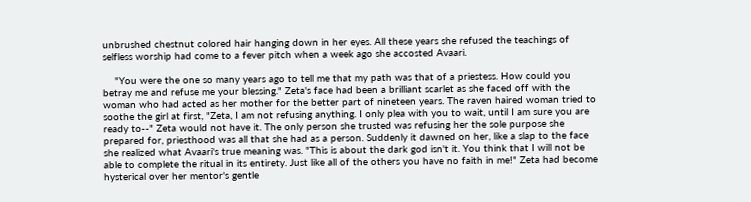unbrushed chestnut colored hair hanging down in her eyes. All these years she refused the teachings of selfless worship had come to a fever pitch when a week ago she accosted Avaari.

    "You were the one so many years ago to tell me that my path was that of a priestess. How could you betray me and refuse me your blessing." Zeta's face had been a brilliant scarlet as she faced off with the woman who had acted as her mother for the better part of nineteen years. The raven haired woman tried to soothe the girl at first, "Zeta, I am not refusing anything. I only plea with you to wait, until I am sure you are ready to--" Zeta would not have it. The only person she trusted was refusing her the sole purpose she prepared for, priesthood was all that she had as a person. Suddenly it dawned on her, like a slap to the face she realized what Avaari's true meaning was. "This is about the dark god isn't it. You think that I will not be able to complete the ritual in its entirety. Just like all of the others you have no faith in me!" Zeta had become hysterical over her mentor's gentle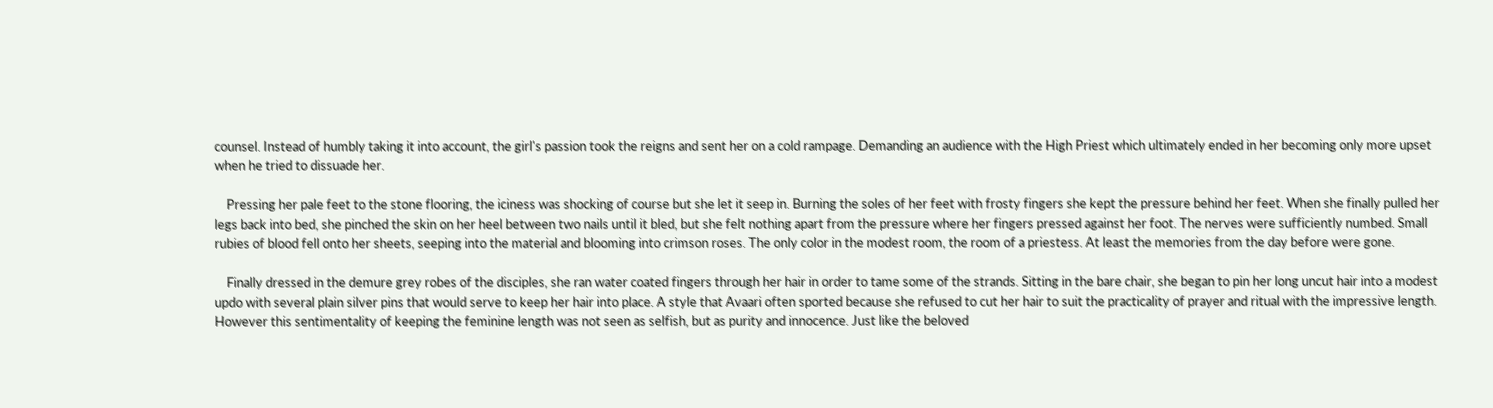counsel. Instead of humbly taking it into account, the girl's passion took the reigns and sent her on a cold rampage. Demanding an audience with the High Priest which ultimately ended in her becoming only more upset when he tried to dissuade her.

    Pressing her pale feet to the stone flooring, the iciness was shocking of course but she let it seep in. Burning the soles of her feet with frosty fingers she kept the pressure behind her feet. When she finally pulled her legs back into bed, she pinched the skin on her heel between two nails until it bled, but she felt nothing apart from the pressure where her fingers pressed against her foot. The nerves were sufficiently numbed. Small rubies of blood fell onto her sheets, seeping into the material and blooming into crimson roses. The only color in the modest room, the room of a priestess. At least the memories from the day before were gone.

    Finally dressed in the demure grey robes of the disciples, she ran water coated fingers through her hair in order to tame some of the strands. Sitting in the bare chair, she began to pin her long uncut hair into a modest updo with several plain silver pins that would serve to keep her hair into place. A style that Avaari often sported because she refused to cut her hair to suit the practicality of prayer and ritual with the impressive length. However this sentimentality of keeping the feminine length was not seen as selfish, but as purity and innocence. Just like the beloved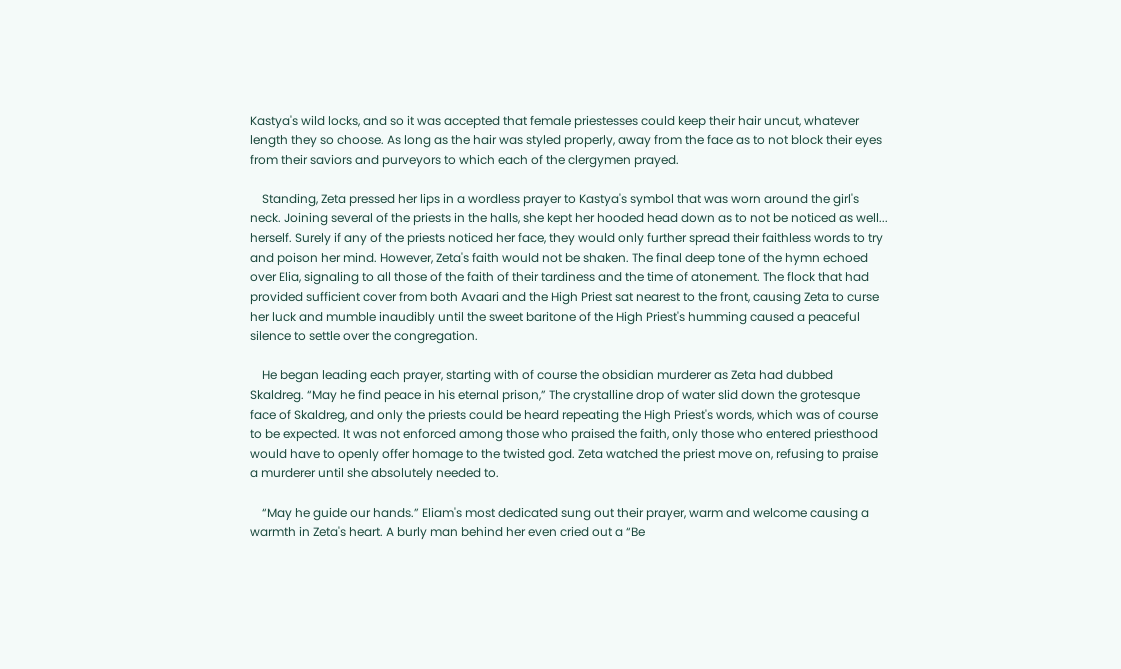Kastya's wild locks, and so it was accepted that female priestesses could keep their hair uncut, whatever length they so choose. As long as the hair was styled properly, away from the face as to not block their eyes from their saviors and purveyors to which each of the clergymen prayed.

    Standing, Zeta pressed her lips in a wordless prayer to Kastya's symbol that was worn around the girl's neck. Joining several of the priests in the halls, she kept her hooded head down as to not be noticed as well... herself. Surely if any of the priests noticed her face, they would only further spread their faithless words to try and poison her mind. However, Zeta's faith would not be shaken. The final deep tone of the hymn echoed over Elia, signaling to all those of the faith of their tardiness and the time of atonement. The flock that had provided sufficient cover from both Avaari and the High Priest sat nearest to the front, causing Zeta to curse her luck and mumble inaudibly until the sweet baritone of the High Priest's humming caused a peaceful silence to settle over the congregation.

    He began leading each prayer, starting with of course the obsidian murderer as Zeta had dubbed Skaldreg. “May he find peace in his eternal prison,” The crystalline drop of water slid down the grotesque face of Skaldreg, and only the priests could be heard repeating the High Priest's words, which was of course to be expected. It was not enforced among those who praised the faith, only those who entered priesthood would have to openly offer homage to the twisted god. Zeta watched the priest move on, refusing to praise a murderer until she absolutely needed to.

    “May he guide our hands.” Eliam's most dedicated sung out their prayer, warm and welcome causing a warmth in Zeta's heart. A burly man behind her even cried out a “Be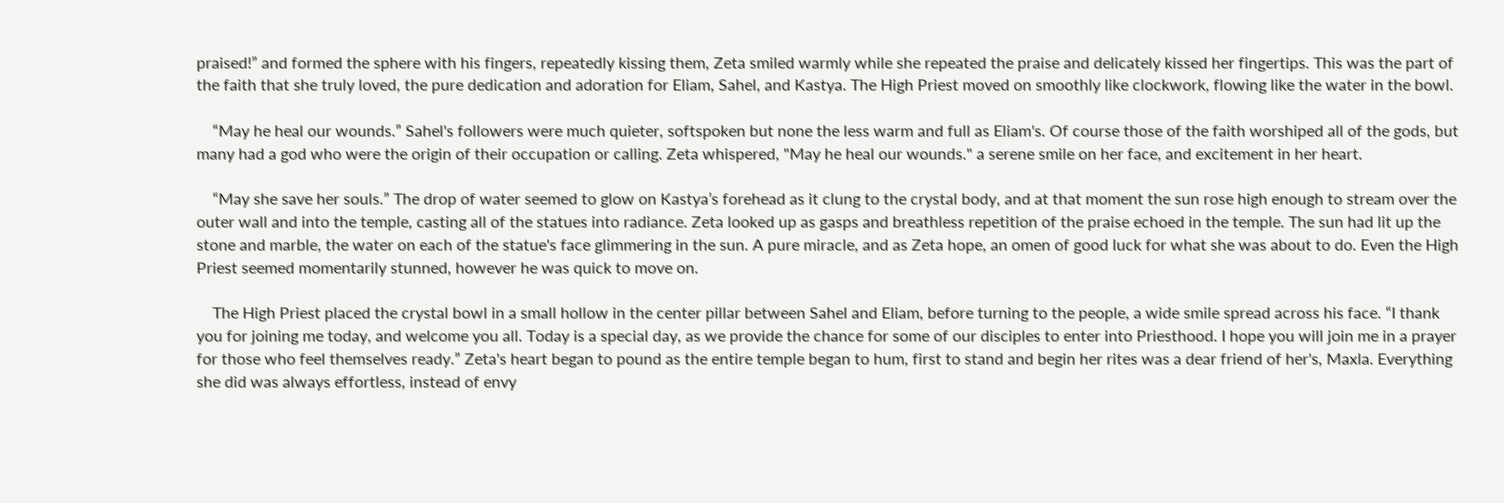praised!” and formed the sphere with his fingers, repeatedly kissing them, Zeta smiled warmly while she repeated the praise and delicately kissed her fingertips. This was the part of the faith that she truly loved, the pure dedication and adoration for Eliam, Sahel, and Kastya. The High Priest moved on smoothly like clockwork, flowing like the water in the bowl.

    “May he heal our wounds.” Sahel's followers were much quieter, softspoken but none the less warm and full as Eliam's. Of course those of the faith worshiped all of the gods, but many had a god who were the origin of their occupation or calling. Zeta whispered, "May he heal our wounds." a serene smile on her face, and excitement in her heart.

    “May she save her souls.” The drop of water seemed to glow on Kastya’s forehead as it clung to the crystal body, and at that moment the sun rose high enough to stream over the outer wall and into the temple, casting all of the statues into radiance. Zeta looked up as gasps and breathless repetition of the praise echoed in the temple. The sun had lit up the stone and marble, the water on each of the statue's face glimmering in the sun. A pure miracle, and as Zeta hope, an omen of good luck for what she was about to do. Even the High Priest seemed momentarily stunned, however he was quick to move on.

    The High Priest placed the crystal bowl in a small hollow in the center pillar between Sahel and Eliam, before turning to the people, a wide smile spread across his face. “I thank you for joining me today, and welcome you all. Today is a special day, as we provide the chance for some of our disciples to enter into Priesthood. I hope you will join me in a prayer for those who feel themselves ready.” Zeta's heart began to pound as the entire temple began to hum, first to stand and begin her rites was a dear friend of her's, Maxla. Everything she did was always effortless, instead of envy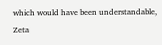which would have been understandable, Zeta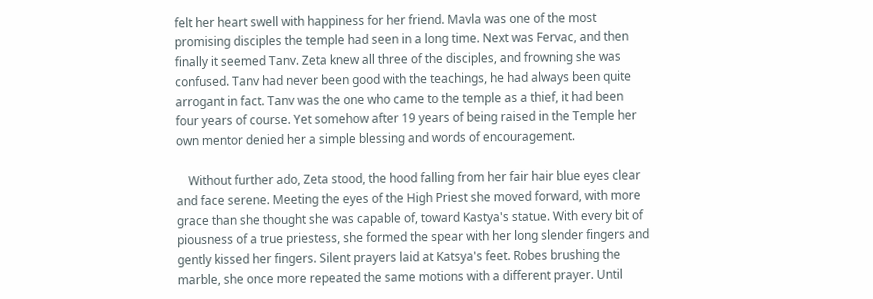felt her heart swell with happiness for her friend. Mavla was one of the most promising disciples the temple had seen in a long time. Next was Fervac, and then finally it seemed Tanv. Zeta knew all three of the disciples, and frowning she was confused. Tanv had never been good with the teachings, he had always been quite arrogant in fact. Tanv was the one who came to the temple as a thief, it had been four years of course. Yet somehow after 19 years of being raised in the Temple her own mentor denied her a simple blessing and words of encouragement.

    Without further ado, Zeta stood, the hood falling from her fair hair blue eyes clear and face serene. Meeting the eyes of the High Priest she moved forward, with more grace than she thought she was capable of, toward Kastya's statue. With every bit of piousness of a true priestess, she formed the spear with her long slender fingers and gently kissed her fingers. Silent prayers laid at Katsya's feet. Robes brushing the marble, she once more repeated the same motions with a different prayer. Until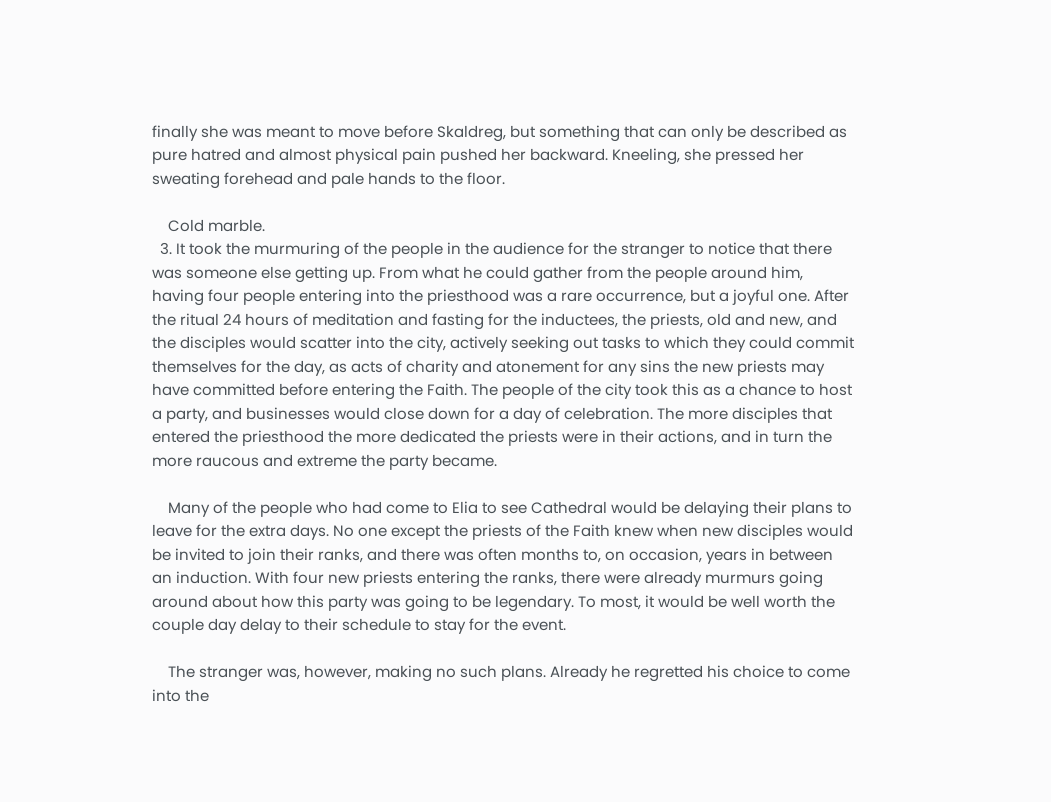finally she was meant to move before Skaldreg, but something that can only be described as pure hatred and almost physical pain pushed her backward. Kneeling, she pressed her sweating forehead and pale hands to the floor.

    Cold marble.
  3. It took the murmuring of the people in the audience for the stranger to notice that there was someone else getting up. From what he could gather from the people around him, having four people entering into the priesthood was a rare occurrence, but a joyful one. After the ritual 24 hours of meditation and fasting for the inductees, the priests, old and new, and the disciples would scatter into the city, actively seeking out tasks to which they could commit themselves for the day, as acts of charity and atonement for any sins the new priests may have committed before entering the Faith. The people of the city took this as a chance to host a party, and businesses would close down for a day of celebration. The more disciples that entered the priesthood the more dedicated the priests were in their actions, and in turn the more raucous and extreme the party became.

    Many of the people who had come to Elia to see Cathedral would be delaying their plans to leave for the extra days. No one except the priests of the Faith knew when new disciples would be invited to join their ranks, and there was often months to, on occasion, years in between an induction. With four new priests entering the ranks, there were already murmurs going around about how this party was going to be legendary. To most, it would be well worth the couple day delay to their schedule to stay for the event.

    The stranger was, however, making no such plans. Already he regretted his choice to come into the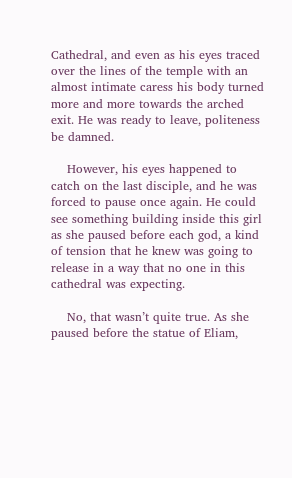Cathedral, and even as his eyes traced over the lines of the temple with an almost intimate caress his body turned more and more towards the arched exit. He was ready to leave, politeness be damned.

    However, his eyes happened to catch on the last disciple, and he was forced to pause once again. He could see something building inside this girl as she paused before each god, a kind of tension that he knew was going to release in a way that no one in this cathedral was expecting.

    No, that wasn’t quite true. As she paused before the statue of Eliam,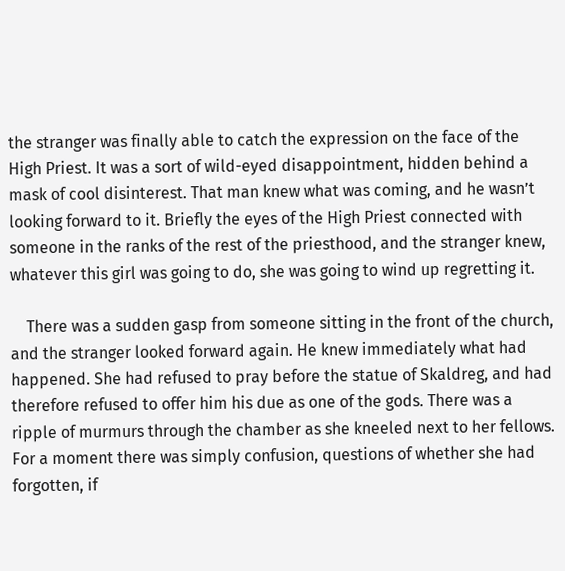the stranger was finally able to catch the expression on the face of the High Priest. It was a sort of wild-eyed disappointment, hidden behind a mask of cool disinterest. That man knew what was coming, and he wasn’t looking forward to it. Briefly the eyes of the High Priest connected with someone in the ranks of the rest of the priesthood, and the stranger knew, whatever this girl was going to do, she was going to wind up regretting it.

    There was a sudden gasp from someone sitting in the front of the church, and the stranger looked forward again. He knew immediately what had happened. She had refused to pray before the statue of Skaldreg, and had therefore refused to offer him his due as one of the gods. There was a ripple of murmurs through the chamber as she kneeled next to her fellows. For a moment there was simply confusion, questions of whether she had forgotten, if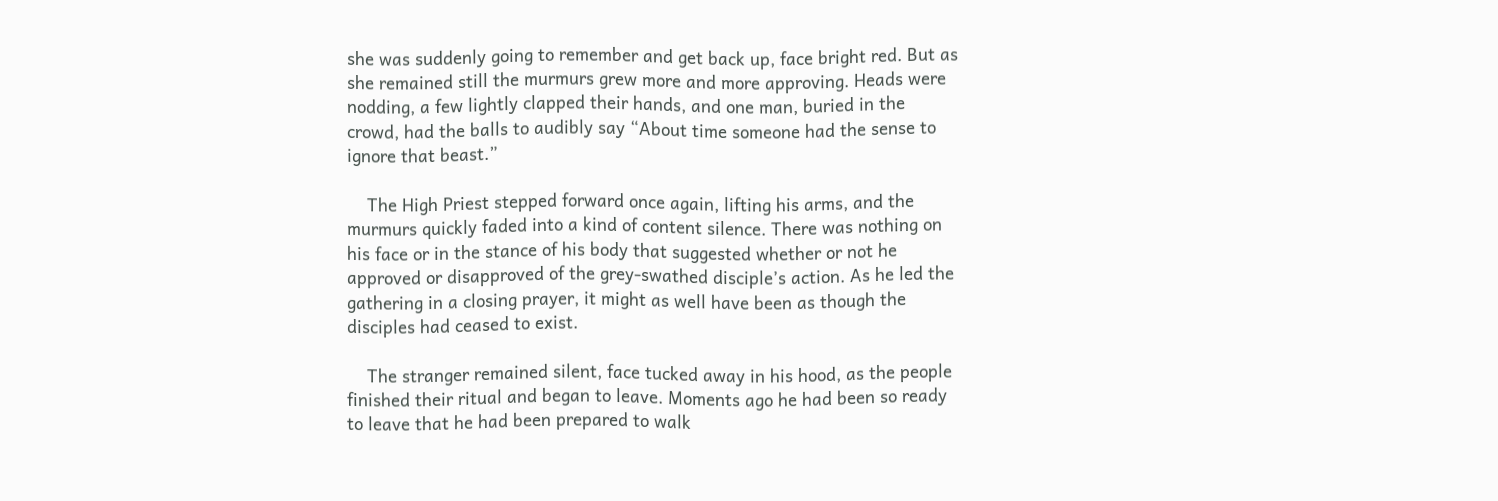she was suddenly going to remember and get back up, face bright red. But as she remained still the murmurs grew more and more approving. Heads were nodding, a few lightly clapped their hands, and one man, buried in the crowd, had the balls to audibly say “About time someone had the sense to ignore that beast.”

    The High Priest stepped forward once again, lifting his arms, and the murmurs quickly faded into a kind of content silence. There was nothing on his face or in the stance of his body that suggested whether or not he approved or disapproved of the grey-swathed disciple’s action. As he led the gathering in a closing prayer, it might as well have been as though the disciples had ceased to exist.

    The stranger remained silent, face tucked away in his hood, as the people finished their ritual and began to leave. Moments ago he had been so ready to leave that he had been prepared to walk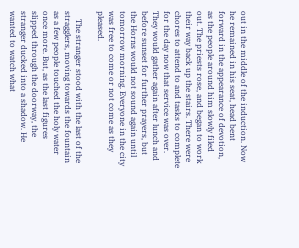out in the middle of the induction. Now he remained in his seat, head bent forward in the appearance of devotion, as the people around him slowly filed out. The priests rose, and began to work their way back up the stairs. There were chores to attend to and tasks to complete for the day now that service was over. They would gather again after lunch and before sunset for further prayers, but the Horns would not sound again until tomorrow morning. Everyone in the city was free to come or not come as they pleased.

    The stranger stood with the last of the stragglers, moving towards the fountain as a few people touched the holy water once more. But, as the last figures slipped through the doorway, the stranger ducked into a shadow. He wanted to watch what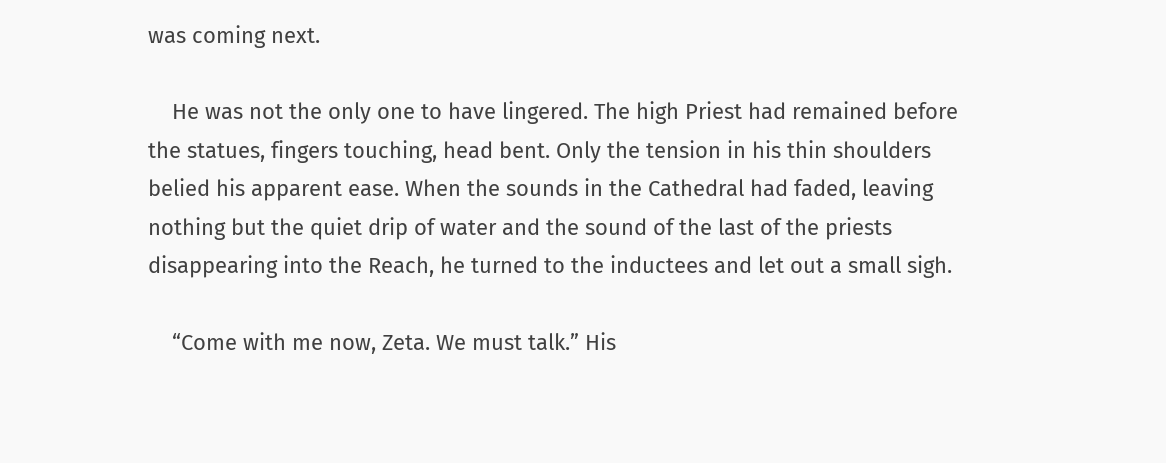was coming next.

    He was not the only one to have lingered. The high Priest had remained before the statues, fingers touching, head bent. Only the tension in his thin shoulders belied his apparent ease. When the sounds in the Cathedral had faded, leaving nothing but the quiet drip of water and the sound of the last of the priests disappearing into the Reach, he turned to the inductees and let out a small sigh.

    “Come with me now, Zeta. We must talk.” His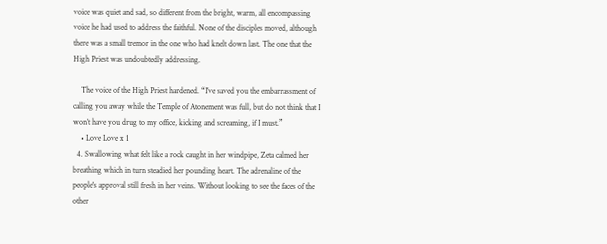voice was quiet and sad, so different from the bright, warm, all encompassing voice he had used to address the faithful. None of the disciples moved, although there was a small tremor in the one who had knelt down last. The one that the High Priest was undoubtedly addressing.

    The voice of the High Priest hardened. “I’ve saved you the embarrassment of calling you away while the Temple of Atonement was full, but do not think that I won’t have you drug to my office, kicking and screaming, if I must.”
    • Love Love x 1
  4. Swallowing what felt like a rock caught in her windpipe, Zeta calmed her breathing which in turn steadied her pounding heart. The adrenaline of the people's approval still fresh in her veins. Without looking to see the faces of the other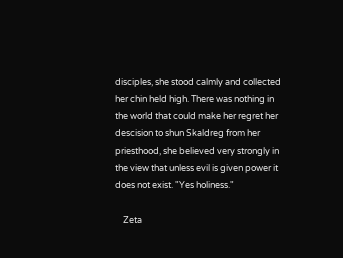disciples, she stood calmly and collected her chin held high. There was nothing in the world that could make her regret her descision to shun Skaldreg from her priesthood, she believed very strongly in the view that unless evil is given power it does not exist. "Yes holiness."

    Zeta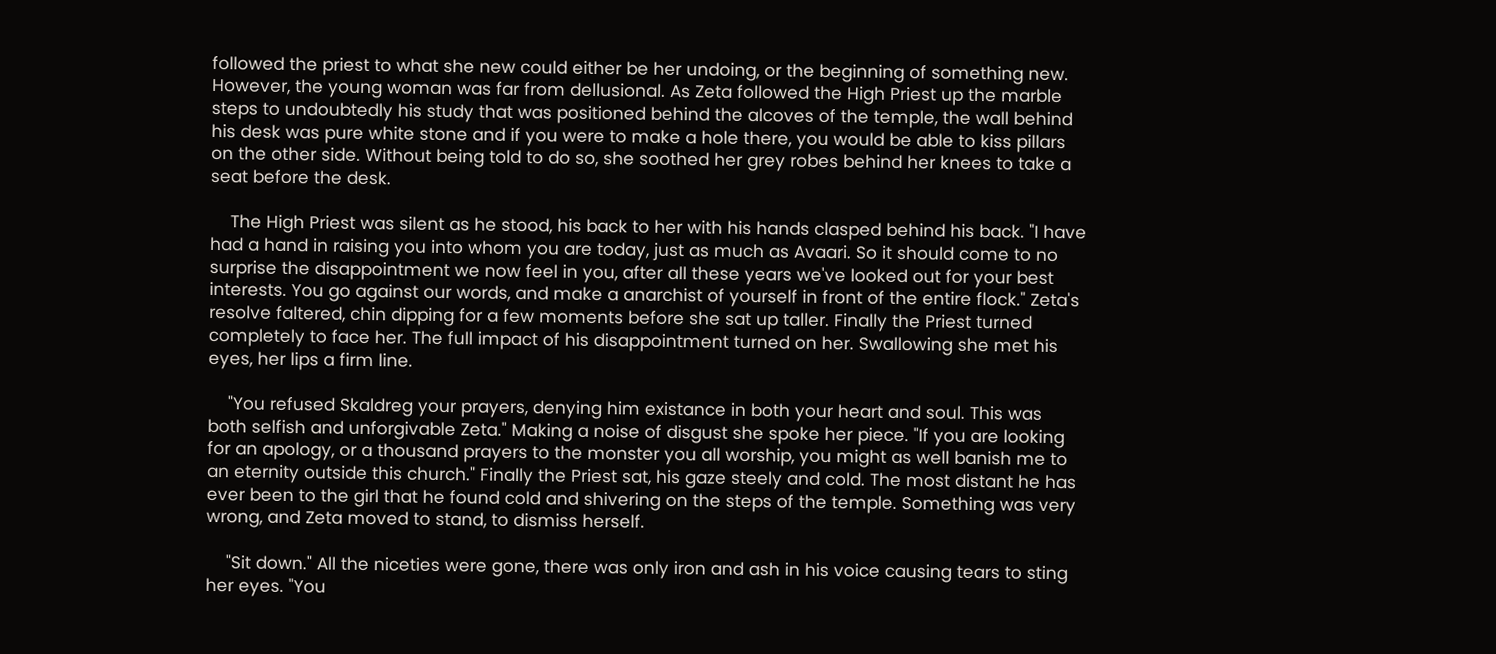followed the priest to what she new could either be her undoing, or the beginning of something new. However, the young woman was far from dellusional. As Zeta followed the High Priest up the marble steps to undoubtedly his study that was positioned behind the alcoves of the temple, the wall behind his desk was pure white stone and if you were to make a hole there, you would be able to kiss pillars on the other side. Without being told to do so, she soothed her grey robes behind her knees to take a seat before the desk.

    The High Priest was silent as he stood, his back to her with his hands clasped behind his back. "I have had a hand in raising you into whom you are today, just as much as Avaari. So it should come to no surprise the disappointment we now feel in you, after all these years we've looked out for your best interests. You go against our words, and make a anarchist of yourself in front of the entire flock." Zeta's resolve faltered, chin dipping for a few moments before she sat up taller. Finally the Priest turned completely to face her. The full impact of his disappointment turned on her. Swallowing she met his eyes, her lips a firm line.

    "You refused Skaldreg your prayers, denying him existance in both your heart and soul. This was both selfish and unforgivable Zeta." Making a noise of disgust she spoke her piece. "If you are looking for an apology, or a thousand prayers to the monster you all worship, you might as well banish me to an eternity outside this church." Finally the Priest sat, his gaze steely and cold. The most distant he has ever been to the girl that he found cold and shivering on the steps of the temple. Something was very wrong, and Zeta moved to stand, to dismiss herself.

    "Sit down." All the niceties were gone, there was only iron and ash in his voice causing tears to sting her eyes. "You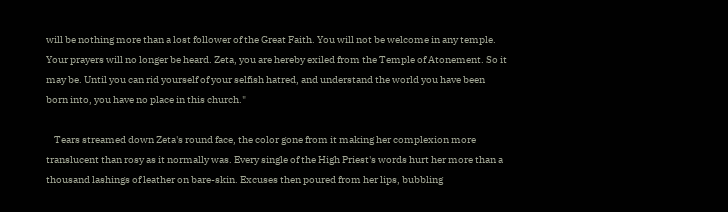will be nothing more than a lost follower of the Great Faith. You will not be welcome in any temple. Your prayers will no longer be heard. Zeta, you are hereby exiled from the Temple of Atonement. So it may be. Until you can rid yourself of your selfish hatred, and understand the world you have been born into, you have no place in this church."

    Tears streamed down Zeta's round face, the color gone from it making her complexion more translucent than rosy as it normally was. Every single of the High Priest's words hurt her more than a thousand lashings of leather on bare-skin. Excuses then poured from her lips, bubbling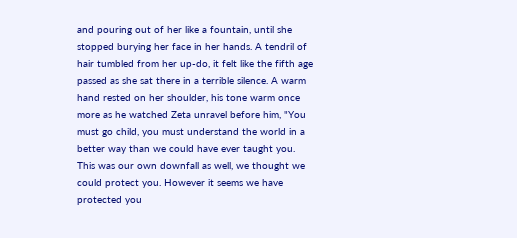and pouring out of her like a fountain, until she stopped burying her face in her hands. A tendril of hair tumbled from her up-do, it felt like the fifth age passed as she sat there in a terrible silence. A warm hand rested on her shoulder, his tone warm once more as he watched Zeta unravel before him, "You must go child, you must understand the world in a better way than we could have ever taught you. This was our own downfall as well, we thought we could protect you. However it seems we have protected you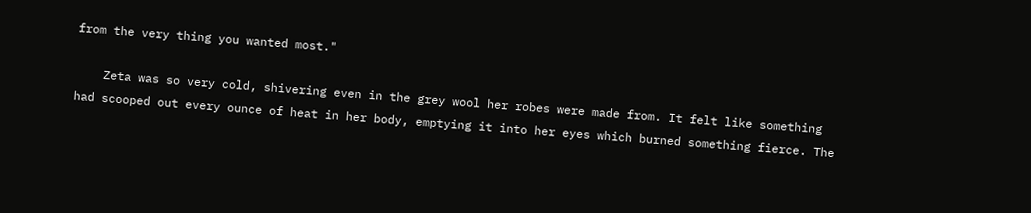from the very thing you wanted most."

    Zeta was so very cold, shivering even in the grey wool her robes were made from. It felt like something had scooped out every ounce of heat in her body, emptying it into her eyes which burned something fierce. The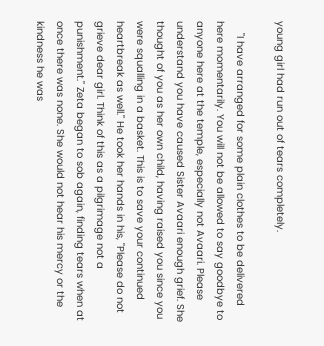young girl had run out of tears completely.

    "I have arranged for some plain clothes to be delivered here momentarily. You will not be allowed to say goodbye to anyone here at the temple, especially not Avaari. Please understand you have caused Sister Avaari enough grief. She thought of you as her own child, having raised you since you were squalling in a basket. This is to save your continued heartbreak as well." He took her hands in his, "Please do not grieve dear girl. Think of this as a pilgrimage not a punishment." Zeta began to sob again, finding tears when at once there was none. She would not hear his mercy or the kindness he was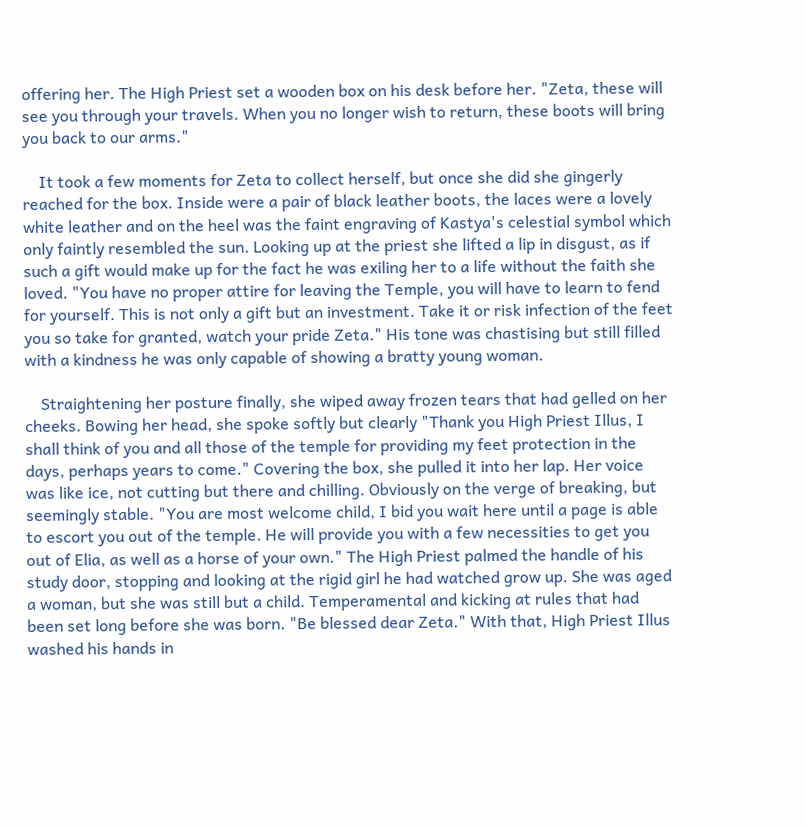offering her. The High Priest set a wooden box on his desk before her. "Zeta, these will see you through your travels. When you no longer wish to return, these boots will bring you back to our arms."

    It took a few moments for Zeta to collect herself, but once she did she gingerly reached for the box. Inside were a pair of black leather boots, the laces were a lovely white leather and on the heel was the faint engraving of Kastya's celestial symbol which only faintly resembled the sun. Looking up at the priest she lifted a lip in disgust, as if such a gift would make up for the fact he was exiling her to a life without the faith she loved. "You have no proper attire for leaving the Temple, you will have to learn to fend for yourself. This is not only a gift but an investment. Take it or risk infection of the feet you so take for granted, watch your pride Zeta." His tone was chastising but still filled with a kindness he was only capable of showing a bratty young woman.

    Straightening her posture finally, she wiped away frozen tears that had gelled on her cheeks. Bowing her head, she spoke softly but clearly "Thank you High Priest Illus, I shall think of you and all those of the temple for providing my feet protection in the days, perhaps years to come." Covering the box, she pulled it into her lap. Her voice was like ice, not cutting but there and chilling. Obviously on the verge of breaking, but seemingly stable. "You are most welcome child, I bid you wait here until a page is able to escort you out of the temple. He will provide you with a few necessities to get you out of Elia, as well as a horse of your own." The High Priest palmed the handle of his study door, stopping and looking at the rigid girl he had watched grow up. She was aged a woman, but she was still but a child. Temperamental and kicking at rules that had been set long before she was born. "Be blessed dear Zeta." With that, High Priest Illus washed his hands in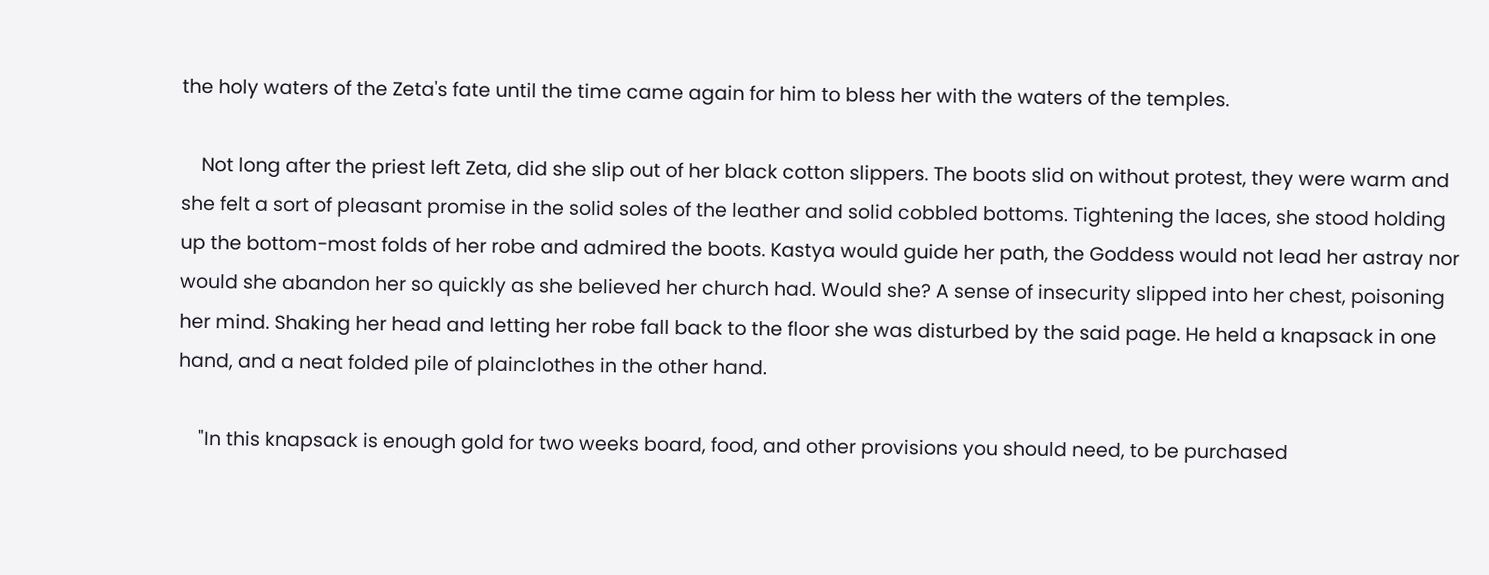the holy waters of the Zeta's fate until the time came again for him to bless her with the waters of the temples.

    Not long after the priest left Zeta, did she slip out of her black cotton slippers. The boots slid on without protest, they were warm and she felt a sort of pleasant promise in the solid soles of the leather and solid cobbled bottoms. Tightening the laces, she stood holding up the bottom-most folds of her robe and admired the boots. Kastya would guide her path, the Goddess would not lead her astray nor would she abandon her so quickly as she believed her church had. Would she? A sense of insecurity slipped into her chest, poisoning her mind. Shaking her head and letting her robe fall back to the floor she was disturbed by the said page. He held a knapsack in one hand, and a neat folded pile of plainclothes in the other hand.

    "In this knapsack is enough gold for two weeks board, food, and other provisions you should need, to be purchased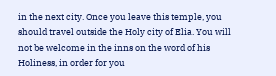in the next city. Once you leave this temple, you should travel outside the Holy city of Elia. You will not be welcome in the inns on the word of his Holiness, in order for you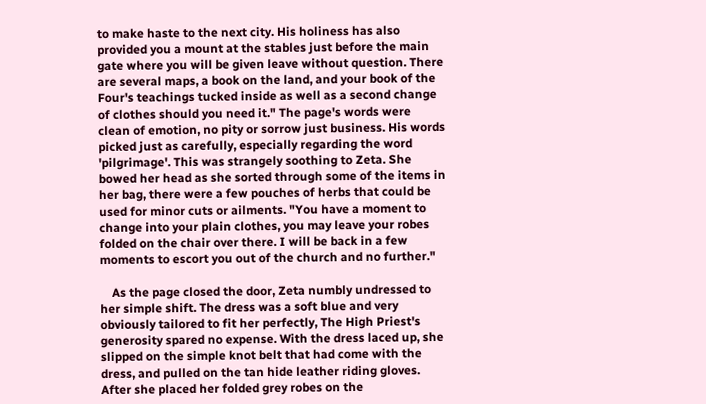to make haste to the next city. His holiness has also provided you a mount at the stables just before the main gate where you will be given leave without question. There are several maps, a book on the land, and your book of the Four's teachings tucked inside as well as a second change of clothes should you need it." The page's words were clean of emotion, no pity or sorrow just business. His words picked just as carefully, especially regarding the word 'pilgrimage'. This was strangely soothing to Zeta. She bowed her head as she sorted through some of the items in her bag, there were a few pouches of herbs that could be used for minor cuts or ailments. "You have a moment to change into your plain clothes, you may leave your robes folded on the chair over there. I will be back in a few moments to escort you out of the church and no further."

    As the page closed the door, Zeta numbly undressed to her simple shift. The dress was a soft blue and very obviously tailored to fit her perfectly, The High Priest's generosity spared no expense. With the dress laced up, she slipped on the simple knot belt that had come with the dress, and pulled on the tan hide leather riding gloves. After she placed her folded grey robes on the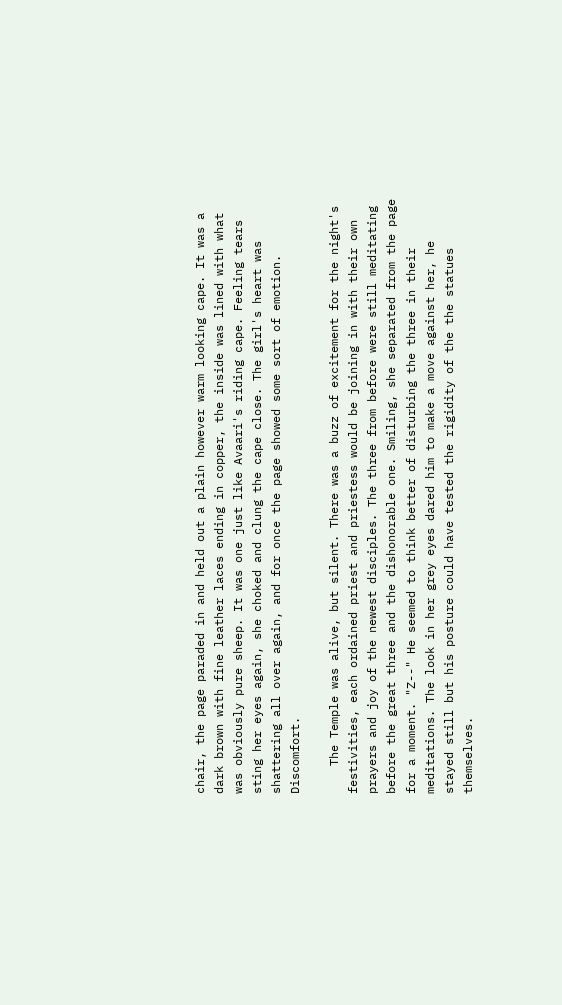chair, the page paraded in and held out a plain however warm looking cape. It was a dark brown with fine leather laces ending in copper, the inside was lined with what was obviously pure sheep. It was one just like Avaari's riding cape. Feeling tears sting her eyes again, she choked and clung the cape close. The girl's heart was shattering all over again, and for once the page showed some sort of emotion. Discomfort.

    The Temple was alive, but silent. There was a buzz of excitement for the night's festivities, each ordained priest and priestess would be joining in with their own prayers and joy of the newest disciples. The three from before were still meditating before the great three and the dishonorable one. Smiling, she separated from the page for a moment. "Z--" He seemed to think better of disturbing the three in their meditations. The look in her grey eyes dared him to make a move against her, he stayed still but his posture could have tested the rigidity of the the statues themselves.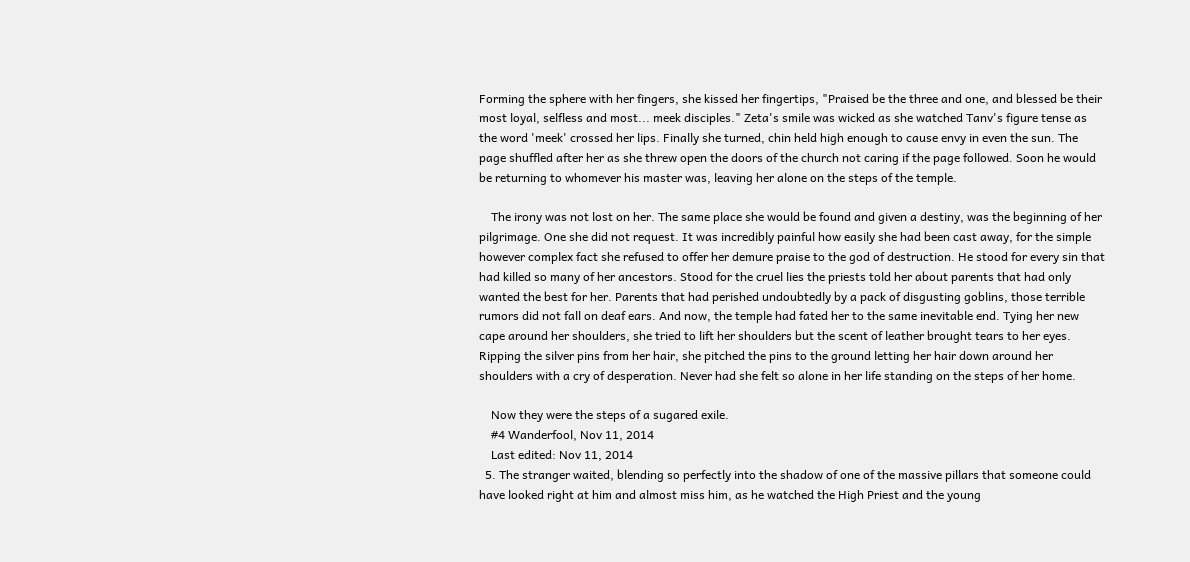Forming the sphere with her fingers, she kissed her fingertips, "Praised be the three and one, and blessed be their most loyal, selfless and most... meek disciples." Zeta's smile was wicked as she watched Tanv's figure tense as the word 'meek' crossed her lips. Finally she turned, chin held high enough to cause envy in even the sun. The page shuffled after her as she threw open the doors of the church not caring if the page followed. Soon he would be returning to whomever his master was, leaving her alone on the steps of the temple.

    The irony was not lost on her. The same place she would be found and given a destiny, was the beginning of her pilgrimage. One she did not request. It was incredibly painful how easily she had been cast away, for the simple however complex fact she refused to offer her demure praise to the god of destruction. He stood for every sin that had killed so many of her ancestors. Stood for the cruel lies the priests told her about parents that had only wanted the best for her. Parents that had perished undoubtedly by a pack of disgusting goblins, those terrible rumors did not fall on deaf ears. And now, the temple had fated her to the same inevitable end. Tying her new cape around her shoulders, she tried to lift her shoulders but the scent of leather brought tears to her eyes. Ripping the silver pins from her hair, she pitched the pins to the ground letting her hair down around her shoulders with a cry of desperation. Never had she felt so alone in her life standing on the steps of her home.

    Now they were the steps of a sugared exile.
    #4 Wanderfool, Nov 11, 2014
    Last edited: Nov 11, 2014
  5. The stranger waited, blending so perfectly into the shadow of one of the massive pillars that someone could have looked right at him and almost miss him, as he watched the High Priest and the young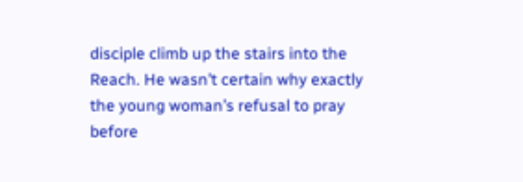disciple climb up the stairs into the Reach. He wasn’t certain why exactly the young woman’s refusal to pray before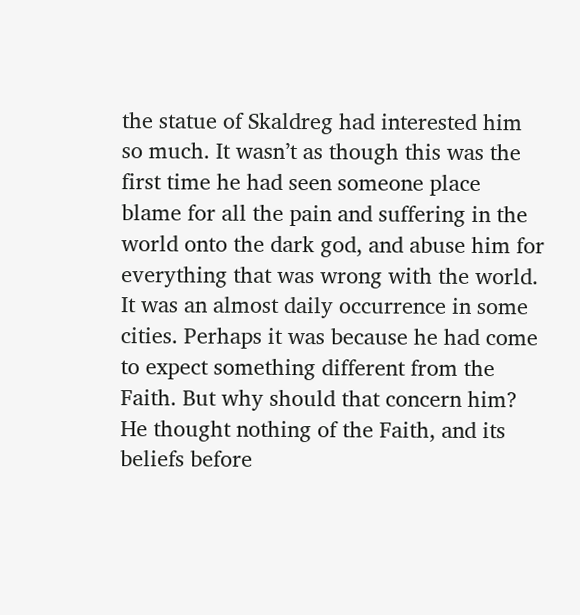the statue of Skaldreg had interested him so much. It wasn’t as though this was the first time he had seen someone place blame for all the pain and suffering in the world onto the dark god, and abuse him for everything that was wrong with the world. It was an almost daily occurrence in some cities. Perhaps it was because he had come to expect something different from the Faith. But why should that concern him? He thought nothing of the Faith, and its beliefs before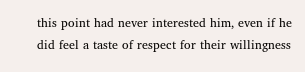this point had never interested him, even if he did feel a taste of respect for their willingness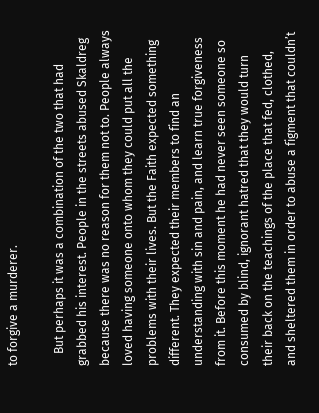to forgive a murderer.

    But perhaps it was a combination of the two that had grabbed his interest. People in the streets abused Skaldreg because there was no reason for them not to. People always loved having someone onto whom they could put all the problems with their lives. But the Faith expected something different. They expected their members to find an understanding with sin and pain, and learn true forgiveness from it. Before this moment he had never seen someone so consumed by blind, ignorant hatred that they would turn their back on the teachings of the place that fed, clothed, and sheltered them in order to abuse a figment that couldn’t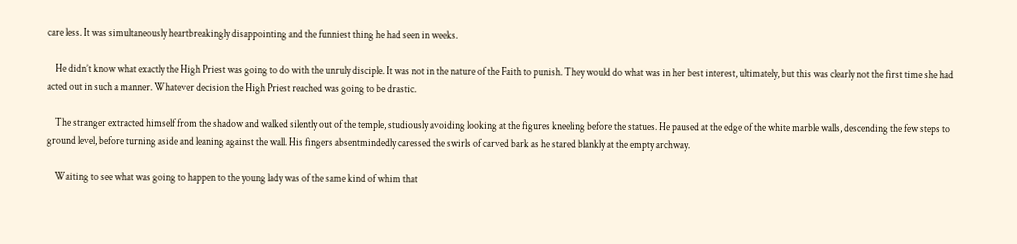care less. It was simultaneously heartbreakingly disappointing and the funniest thing he had seen in weeks.

    He didn’t know what exactly the High Priest was going to do with the unruly disciple. It was not in the nature of the Faith to punish. They would do what was in her best interest, ultimately, but this was clearly not the first time she had acted out in such a manner. Whatever decision the High Priest reached was going to be drastic.

    The stranger extracted himself from the shadow and walked silently out of the temple, studiously avoiding looking at the figures kneeling before the statues. He paused at the edge of the white marble walls, descending the few steps to ground level, before turning aside and leaning against the wall. His fingers absentmindedly caressed the swirls of carved bark as he stared blankly at the empty archway.

    Waiting to see what was going to happen to the young lady was of the same kind of whim that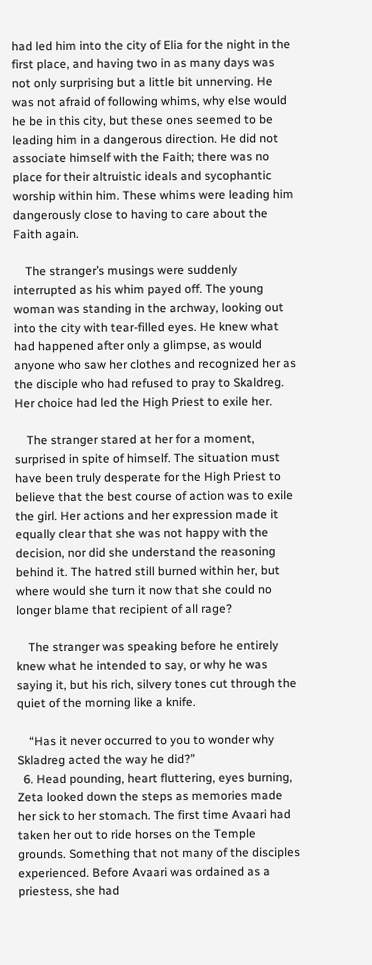had led him into the city of Elia for the night in the first place, and having two in as many days was not only surprising but a little bit unnerving. He was not afraid of following whims, why else would he be in this city, but these ones seemed to be leading him in a dangerous direction. He did not associate himself with the Faith; there was no place for their altruistic ideals and sycophantic worship within him. These whims were leading him dangerously close to having to care about the Faith again.

    The stranger’s musings were suddenly interrupted as his whim payed off. The young woman was standing in the archway, looking out into the city with tear-filled eyes. He knew what had happened after only a glimpse, as would anyone who saw her clothes and recognized her as the disciple who had refused to pray to Skaldreg. Her choice had led the High Priest to exile her.

    The stranger stared at her for a moment, surprised in spite of himself. The situation must have been truly desperate for the High Priest to believe that the best course of action was to exile the girl. Her actions and her expression made it equally clear that she was not happy with the decision, nor did she understand the reasoning behind it. The hatred still burned within her, but where would she turn it now that she could no longer blame that recipient of all rage?

    The stranger was speaking before he entirely knew what he intended to say, or why he was saying it, but his rich, silvery tones cut through the quiet of the morning like a knife.

    “Has it never occurred to you to wonder why Skladreg acted the way he did?”
  6. Head pounding, heart fluttering, eyes burning, Zeta looked down the steps as memories made her sick to her stomach. The first time Avaari had taken her out to ride horses on the Temple grounds. Something that not many of the disciples experienced. Before Avaari was ordained as a priestess, she had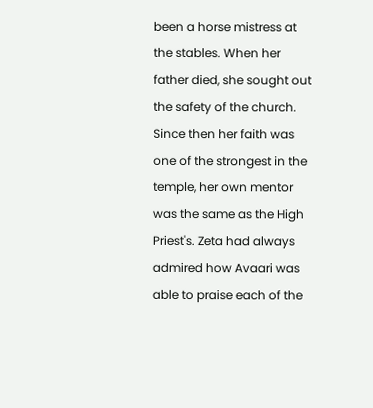been a horse mistress at the stables. When her father died, she sought out the safety of the church. Since then her faith was one of the strongest in the temple, her own mentor was the same as the High Priest's. Zeta had always admired how Avaari was able to praise each of the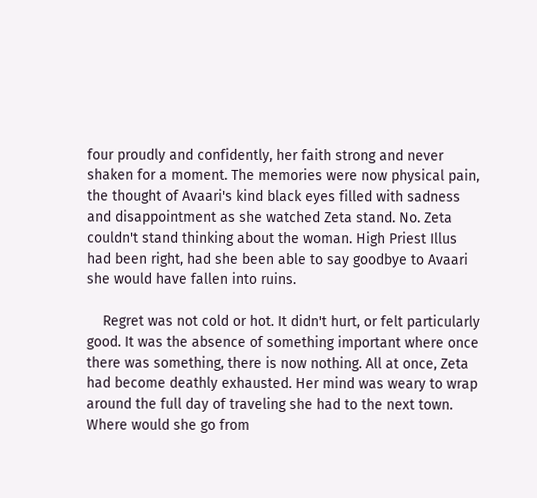four proudly and confidently, her faith strong and never shaken for a moment. The memories were now physical pain, the thought of Avaari's kind black eyes filled with sadness and disappointment as she watched Zeta stand. No. Zeta couldn't stand thinking about the woman. High Priest Illus had been right, had she been able to say goodbye to Avaari she would have fallen into ruins.

    Regret was not cold or hot. It didn't hurt, or felt particularly good. It was the absence of something important where once there was something, there is now nothing. All at once, Zeta had become deathly exhausted. Her mind was weary to wrap around the full day of traveling she had to the next town. Where would she go from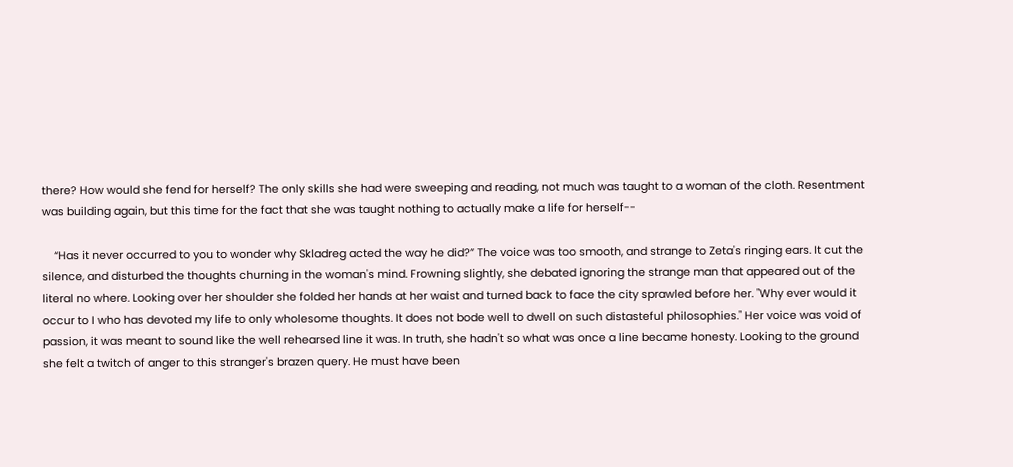there? How would she fend for herself? The only skills she had were sweeping and reading, not much was taught to a woman of the cloth. Resentment was building again, but this time for the fact that she was taught nothing to actually make a life for herself--

    “Has it never occurred to you to wonder why Skladreg acted the way he did?” The voice was too smooth, and strange to Zeta's ringing ears. It cut the silence, and disturbed the thoughts churning in the woman's mind. Frowning slightly, she debated ignoring the strange man that appeared out of the literal no where. Looking over her shoulder she folded her hands at her waist and turned back to face the city sprawled before her. "Why ever would it occur to I who has devoted my life to only wholesome thoughts. It does not bode well to dwell on such distasteful philosophies." Her voice was void of passion, it was meant to sound like the well rehearsed line it was. In truth, she hadn't so what was once a line became honesty. Looking to the ground she felt a twitch of anger to this stranger's brazen query. He must have been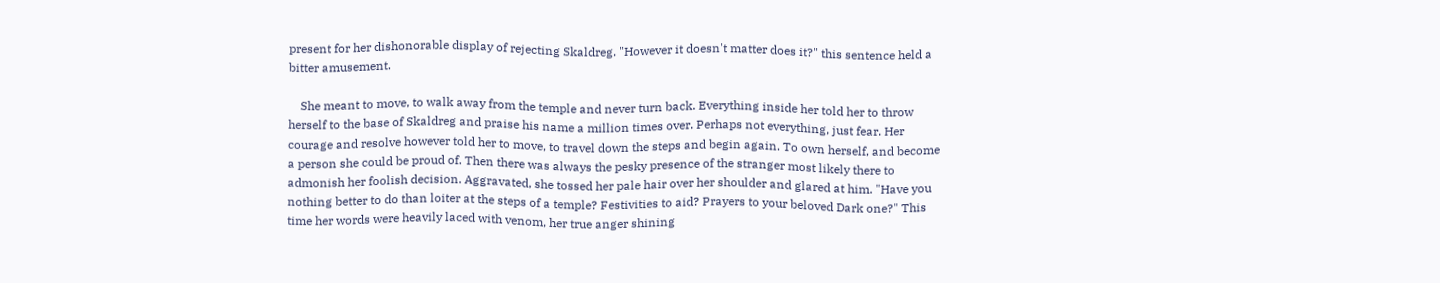present for her dishonorable display of rejecting Skaldreg. "However it doesn't matter does it?" this sentence held a bitter amusement.

    She meant to move, to walk away from the temple and never turn back. Everything inside her told her to throw herself to the base of Skaldreg and praise his name a million times over. Perhaps not everything, just fear. Her courage and resolve however told her to move, to travel down the steps and begin again. To own herself, and become a person she could be proud of. Then there was always the pesky presence of the stranger most likely there to admonish her foolish decision. Aggravated, she tossed her pale hair over her shoulder and glared at him. "Have you nothing better to do than loiter at the steps of a temple? Festivities to aid? Prayers to your beloved Dark one?" This time her words were heavily laced with venom, her true anger shining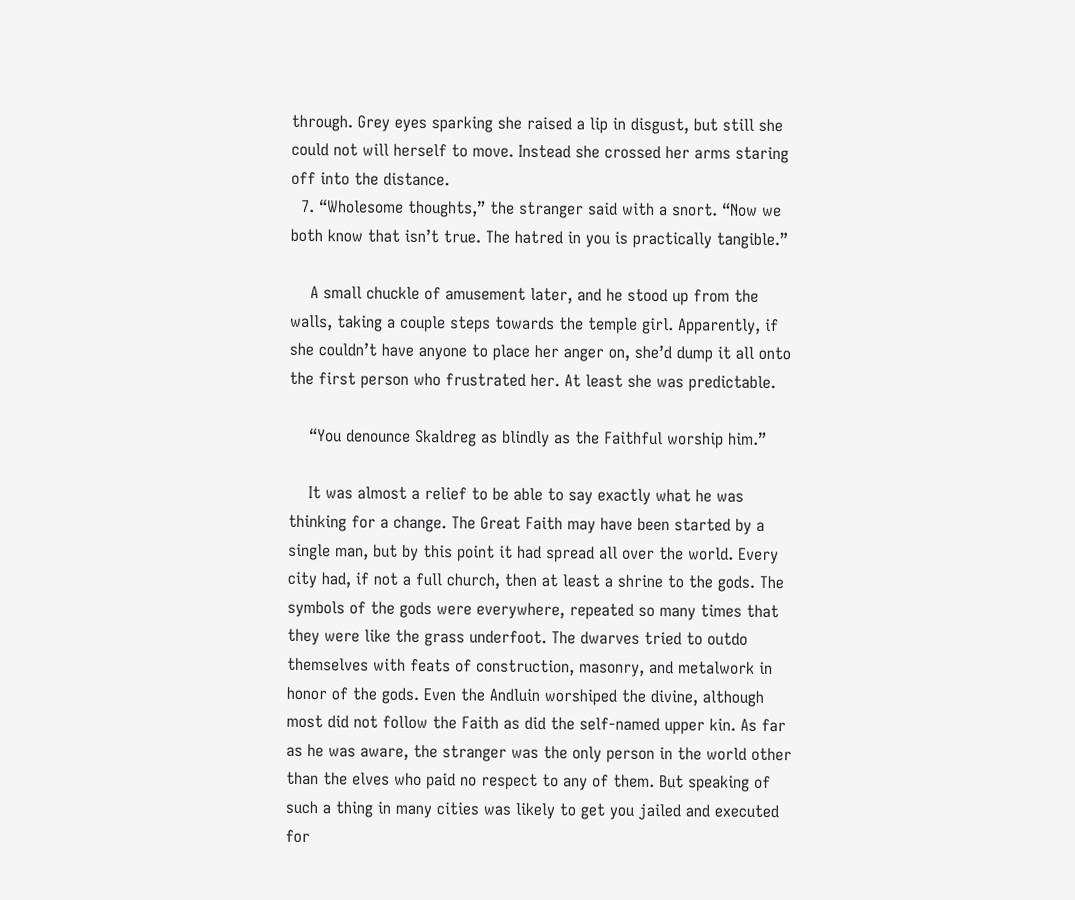through. Grey eyes sparking she raised a lip in disgust, but still she could not will herself to move. Instead she crossed her arms staring off into the distance.
  7. “Wholesome thoughts,” the stranger said with a snort. “Now we both know that isn’t true. The hatred in you is practically tangible.”

    A small chuckle of amusement later, and he stood up from the walls, taking a couple steps towards the temple girl. Apparently, if she couldn’t have anyone to place her anger on, she’d dump it all onto the first person who frustrated her. At least she was predictable.

    “You denounce Skaldreg as blindly as the Faithful worship him.”

    It was almost a relief to be able to say exactly what he was thinking for a change. The Great Faith may have been started by a single man, but by this point it had spread all over the world. Every city had, if not a full church, then at least a shrine to the gods. The symbols of the gods were everywhere, repeated so many times that they were like the grass underfoot. The dwarves tried to outdo themselves with feats of construction, masonry, and metalwork in honor of the gods. Even the Andluin worshiped the divine, although most did not follow the Faith as did the self-named upper kin. As far as he was aware, the stranger was the only person in the world other than the elves who paid no respect to any of them. But speaking of such a thing in many cities was likely to get you jailed and executed for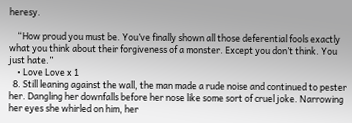heresy.

    “How proud you must be. You’ve finally shown all those deferential fools exactly what you think about their forgiveness of a monster. Except you don’t think. You just hate.”
    • Love Love x 1
  8. Still leaning against the wall, the man made a rude noise and continued to pester her. Dangling her downfalls before her nose like some sort of cruel joke. Narrowing her eyes she whirled on him, her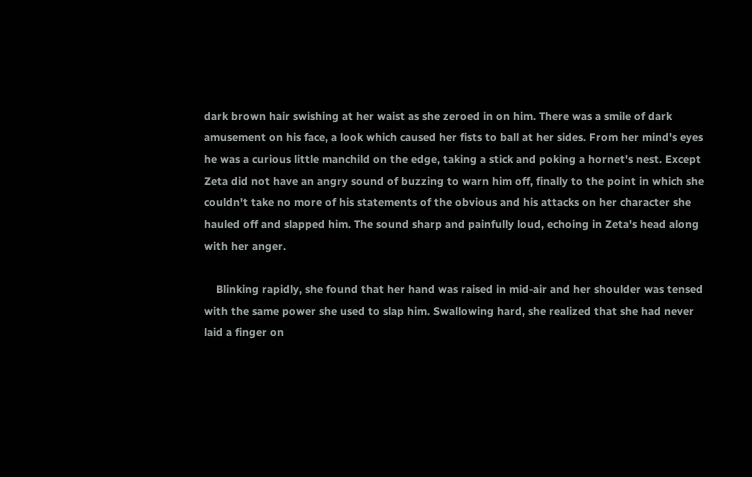dark brown hair swishing at her waist as she zeroed in on him. There was a smile of dark amusement on his face, a look which caused her fists to ball at her sides. From her mind's eyes he was a curious little manchild on the edge, taking a stick and poking a hornet's nest. Except Zeta did not have an angry sound of buzzing to warn him off, finally to the point in which she couldn't take no more of his statements of the obvious and his attacks on her character she hauled off and slapped him. The sound sharp and painfully loud, echoing in Zeta's head along with her anger.

    Blinking rapidly, she found that her hand was raised in mid-air and her shoulder was tensed with the same power she used to slap him. Swallowing hard, she realized that she had never laid a finger on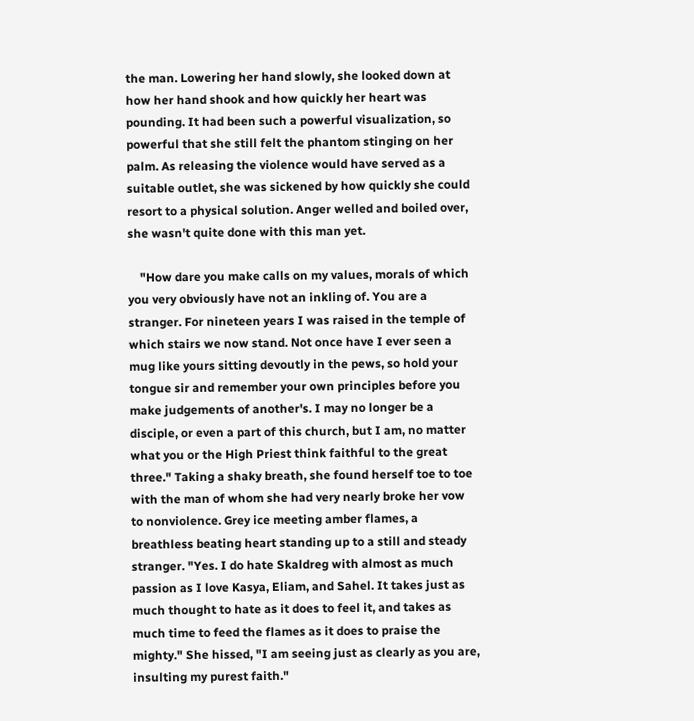the man. Lowering her hand slowly, she looked down at how her hand shook and how quickly her heart was pounding. It had been such a powerful visualization, so powerful that she still felt the phantom stinging on her palm. As releasing the violence would have served as a suitable outlet, she was sickened by how quickly she could resort to a physical solution. Anger welled and boiled over, she wasn't quite done with this man yet.

    "How dare you make calls on my values, morals of which you very obviously have not an inkling of. You are a stranger. For nineteen years I was raised in the temple of which stairs we now stand. Not once have I ever seen a mug like yours sitting devoutly in the pews, so hold your tongue sir and remember your own principles before you make judgements of another's. I may no longer be a disciple, or even a part of this church, but I am, no matter what you or the High Priest think faithful to the great three." Taking a shaky breath, she found herself toe to toe with the man of whom she had very nearly broke her vow to nonviolence. Grey ice meeting amber flames, a breathless beating heart standing up to a still and steady stranger. "Yes. I do hate Skaldreg with almost as much passion as I love Kasya, Eliam, and Sahel. It takes just as much thought to hate as it does to feel it, and takes as much time to feed the flames as it does to praise the mighty." She hissed, "I am seeing just as clearly as you are, insulting my purest faith."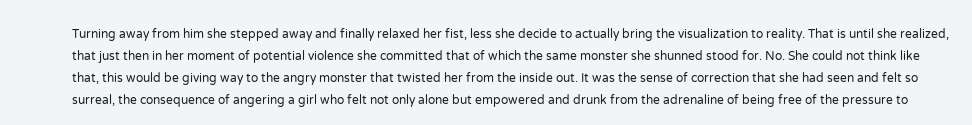Turning away from him she stepped away and finally relaxed her fist, less she decide to actually bring the visualization to reality. That is until she realized, that just then in her moment of potential violence she committed that of which the same monster she shunned stood for. No. She could not think like that, this would be giving way to the angry monster that twisted her from the inside out. It was the sense of correction that she had seen and felt so surreal, the consequence of angering a girl who felt not only alone but empowered and drunk from the adrenaline of being free of the pressure to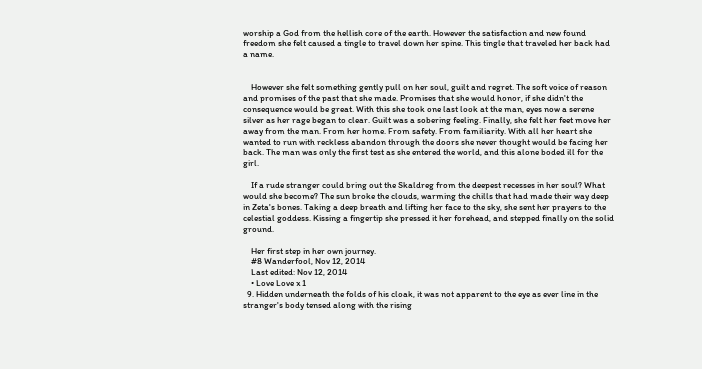worship a God from the hellish core of the earth. However the satisfaction and new found freedom she felt caused a tingle to travel down her spine. This tingle that traveled her back had a name.


    However she felt something gently pull on her soul, guilt and regret. The soft voice of reason and promises of the past that she made. Promises that she would honor, if she didn't the consequence would be great. With this she took one last look at the man, eyes now a serene silver as her rage began to clear. Guilt was a sobering feeling. Finally, she felt her feet move her away from the man. From her home. From safety. From familiarity. With all her heart she wanted to run with reckless abandon through the doors she never thought would be facing her back. The man was only the first test as she entered the world, and this alone boded ill for the girl.

    If a rude stranger could bring out the Skaldreg from the deepest recesses in her soul? What would she become? The sun broke the clouds, warming the chills that had made their way deep in Zeta's bones. Taking a deep breath and lifting her face to the sky, she sent her prayers to the celestial goddess. Kissing a fingertip she pressed it her forehead, and stepped finally on the solid ground.

    Her first step in her own journey.
    #8 Wanderfool, Nov 12, 2014
    Last edited: Nov 12, 2014
    • Love Love x 1
  9. Hidden underneath the folds of his cloak, it was not apparent to the eye as ever line in the stranger's body tensed along with the rising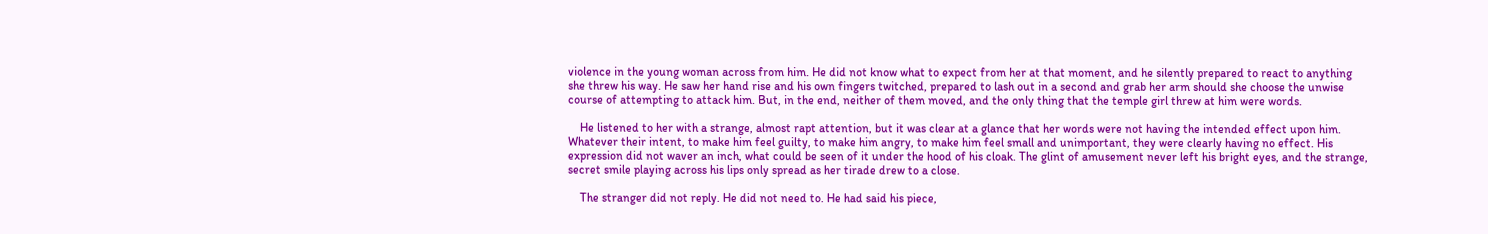violence in the young woman across from him. He did not know what to expect from her at that moment, and he silently prepared to react to anything she threw his way. He saw her hand rise and his own fingers twitched, prepared to lash out in a second and grab her arm should she choose the unwise course of attempting to attack him. But, in the end, neither of them moved, and the only thing that the temple girl threw at him were words.

    He listened to her with a strange, almost rapt attention, but it was clear at a glance that her words were not having the intended effect upon him. Whatever their intent, to make him feel guilty, to make him angry, to make him feel small and unimportant, they were clearly having no effect. His expression did not waver an inch, what could be seen of it under the hood of his cloak. The glint of amusement never left his bright eyes, and the strange, secret smile playing across his lips only spread as her tirade drew to a close.

    The stranger did not reply. He did not need to. He had said his piece,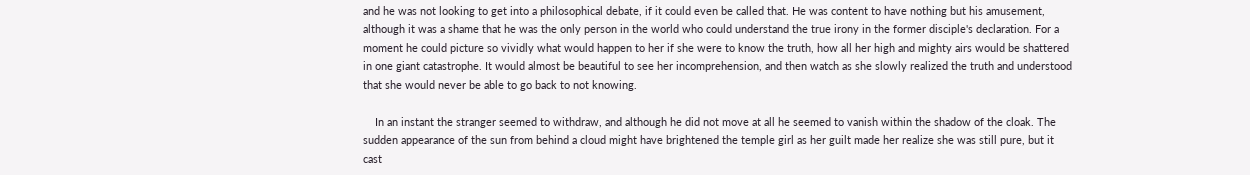and he was not looking to get into a philosophical debate, if it could even be called that. He was content to have nothing but his amusement, although it was a shame that he was the only person in the world who could understand the true irony in the former disciple's declaration. For a moment he could picture so vividly what would happen to her if she were to know the truth, how all her high and mighty airs would be shattered in one giant catastrophe. It would almost be beautiful to see her incomprehension, and then watch as she slowly realized the truth and understood that she would never be able to go back to not knowing.

    In an instant the stranger seemed to withdraw, and although he did not move at all he seemed to vanish within the shadow of the cloak. The sudden appearance of the sun from behind a cloud might have brightened the temple girl as her guilt made her realize she was still pure, but it cast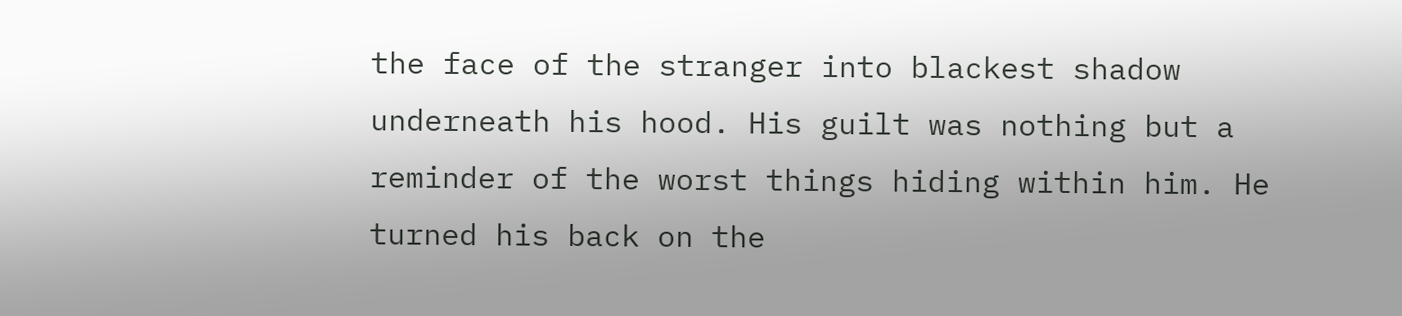the face of the stranger into blackest shadow underneath his hood. His guilt was nothing but a reminder of the worst things hiding within him. He turned his back on the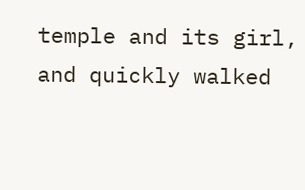temple and its girl, and quickly walked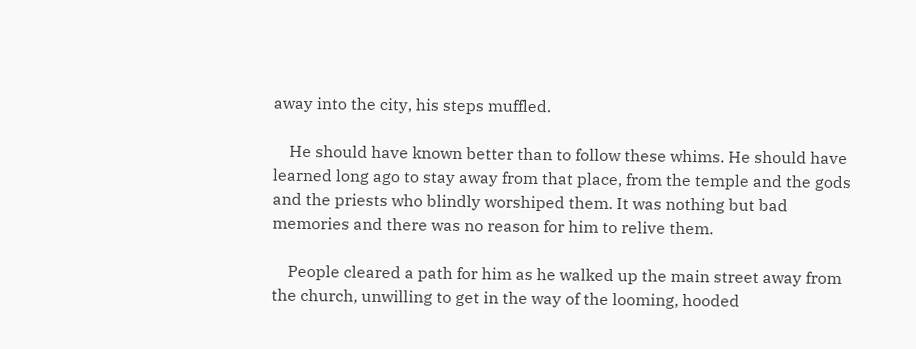away into the city, his steps muffled.

    He should have known better than to follow these whims. He should have learned long ago to stay away from that place, from the temple and the gods and the priests who blindly worshiped them. It was nothing but bad memories and there was no reason for him to relive them.

    People cleared a path for him as he walked up the main street away from the church, unwilling to get in the way of the looming, hooded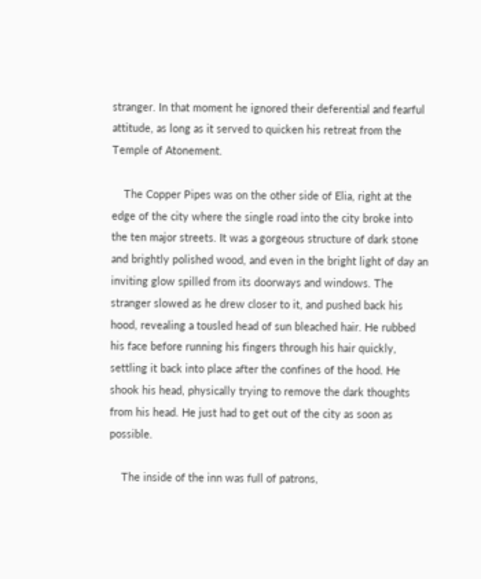stranger. In that moment he ignored their deferential and fearful attitude, as long as it served to quicken his retreat from the Temple of Atonement.

    The Copper Pipes was on the other side of Elia, right at the edge of the city where the single road into the city broke into the ten major streets. It was a gorgeous structure of dark stone and brightly polished wood, and even in the bright light of day an inviting glow spilled from its doorways and windows. The stranger slowed as he drew closer to it, and pushed back his hood, revealing a tousled head of sun bleached hair. He rubbed his face before running his fingers through his hair quickly, settling it back into place after the confines of the hood. He shook his head, physically trying to remove the dark thoughts from his head. He just had to get out of the city as soon as possible.

    The inside of the inn was full of patrons,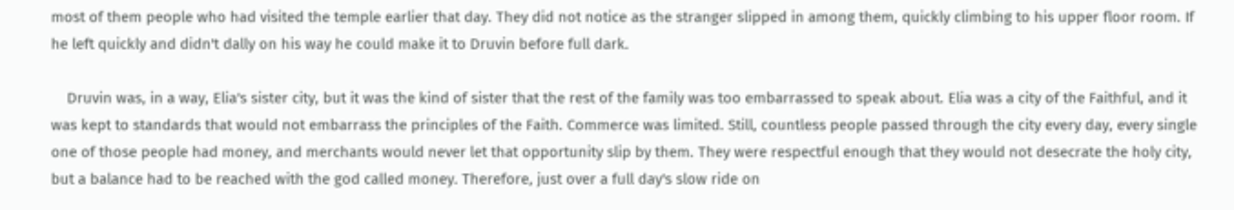most of them people who had visited the temple earlier that day. They did not notice as the stranger slipped in among them, quickly climbing to his upper floor room. If he left quickly and didn't dally on his way he could make it to Druvin before full dark.

    Druvin was, in a way, Elia's sister city, but it was the kind of sister that the rest of the family was too embarrassed to speak about. Elia was a city of the Faithful, and it was kept to standards that would not embarrass the principles of the Faith. Commerce was limited. Still, countless people passed through the city every day, every single one of those people had money, and merchants would never let that opportunity slip by them. They were respectful enough that they would not desecrate the holy city, but a balance had to be reached with the god called money. Therefore, just over a full day's slow ride on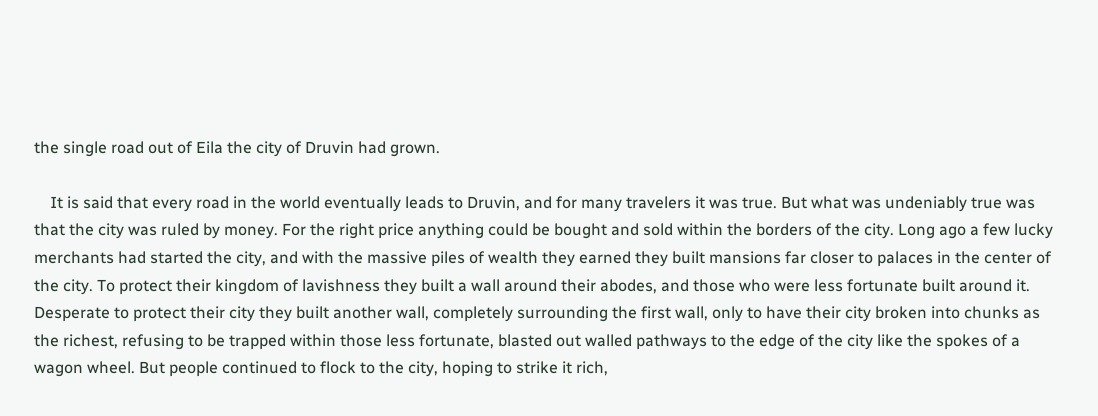the single road out of Eila the city of Druvin had grown.

    It is said that every road in the world eventually leads to Druvin, and for many travelers it was true. But what was undeniably true was that the city was ruled by money. For the right price anything could be bought and sold within the borders of the city. Long ago a few lucky merchants had started the city, and with the massive piles of wealth they earned they built mansions far closer to palaces in the center of the city. To protect their kingdom of lavishness they built a wall around their abodes, and those who were less fortunate built around it. Desperate to protect their city they built another wall, completely surrounding the first wall, only to have their city broken into chunks as the richest, refusing to be trapped within those less fortunate, blasted out walled pathways to the edge of the city like the spokes of a wagon wheel. But people continued to flock to the city, hoping to strike it rich,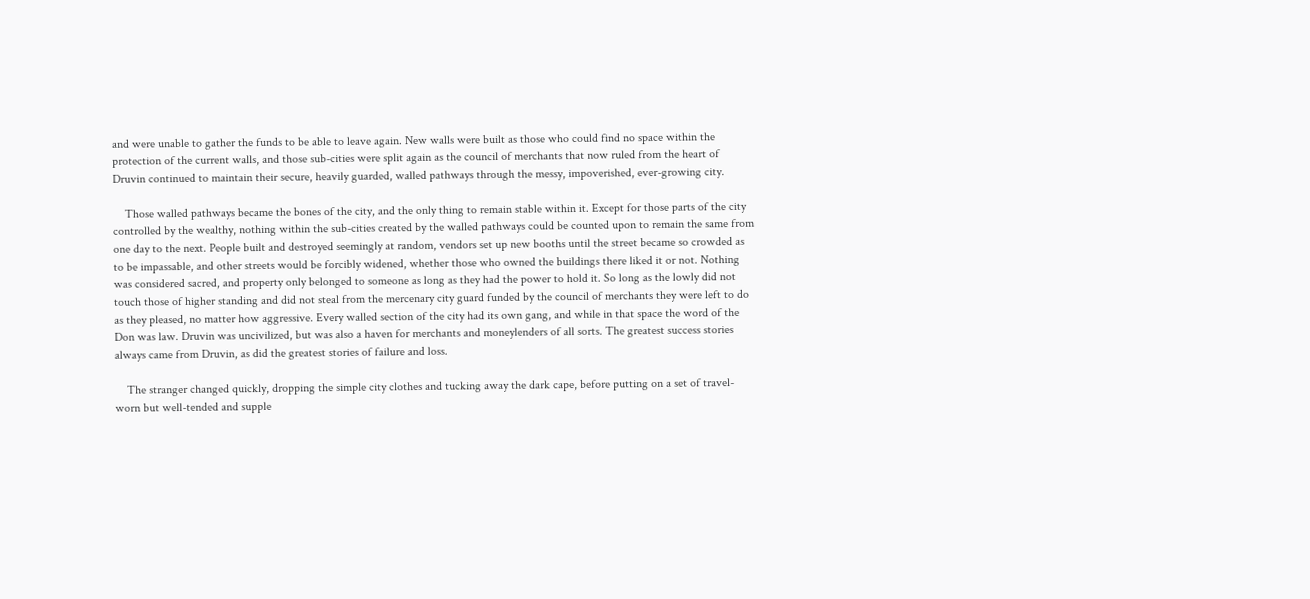and were unable to gather the funds to be able to leave again. New walls were built as those who could find no space within the protection of the current walls, and those sub-cities were split again as the council of merchants that now ruled from the heart of Druvin continued to maintain their secure, heavily guarded, walled pathways through the messy, impoverished, ever-growing city.

    Those walled pathways became the bones of the city, and the only thing to remain stable within it. Except for those parts of the city controlled by the wealthy, nothing within the sub-cities created by the walled pathways could be counted upon to remain the same from one day to the next. People built and destroyed seemingly at random, vendors set up new booths until the street became so crowded as to be impassable, and other streets would be forcibly widened, whether those who owned the buildings there liked it or not. Nothing was considered sacred, and property only belonged to someone as long as they had the power to hold it. So long as the lowly did not touch those of higher standing and did not steal from the mercenary city guard funded by the council of merchants they were left to do as they pleased, no matter how aggressive. Every walled section of the city had its own gang, and while in that space the word of the Don was law. Druvin was uncivilized, but was also a haven for merchants and moneylenders of all sorts. The greatest success stories always came from Druvin, as did the greatest stories of failure and loss.

    The stranger changed quickly, dropping the simple city clothes and tucking away the dark cape, before putting on a set of travel-worn but well-tended and supple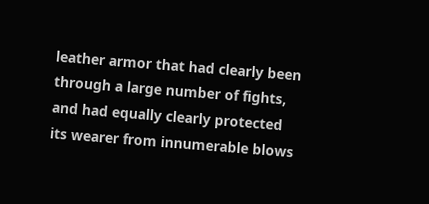leather armor that had clearly been through a large number of fights, and had equally clearly protected its wearer from innumerable blows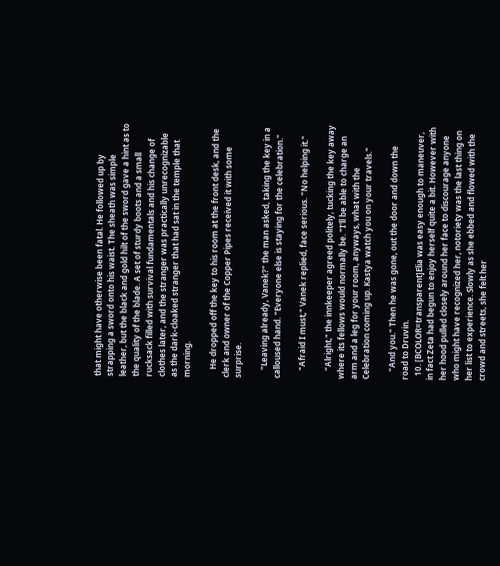that might have otherwise been fatal. He followed up by strapping a sword onto his waist. The sheath was simple leather, but the black and gold hilt of the sword gave a hint as to the quality of the blade. A set of sturdy boots and a small rucksack filled with survival fundamentals and his change of clothes later, and the stranger was practically unrecognizable as the dark-cloaked stranger that had sat in the temple that morning.

    He dropped off the key to his room at the front desk, and the clerk and owner of the Copper Pipes received it with some surprise.

    "Leaving already, Vanek?" the man asked, taking the key in a calloused hand. "Everyone else is staying for the celebration."

    "Afraid I must," Vanek replied, face serious. "No helping it."

    "Alright," the innkeeper agreed politely, tucking the key away where its fellows would normally be. "I'll be able to charge an arm and a leg for your room, anyways, what with the Celebration coming up. Kastya watch you on your travels."

    "And you." Then he was gone, out the door and down the road to Druvin.
  10. [BCOLOR=transparent]Elia was easy enough to maneuver, in fact Zeta had begun to enjoy herself quite a bit. However with her hood pulled closely around her face to discourage anyone who might have recognized her, notoriety was the last thing on her list to experience. Slowly as she ebbed and flowed with the crowd and streets, she felt her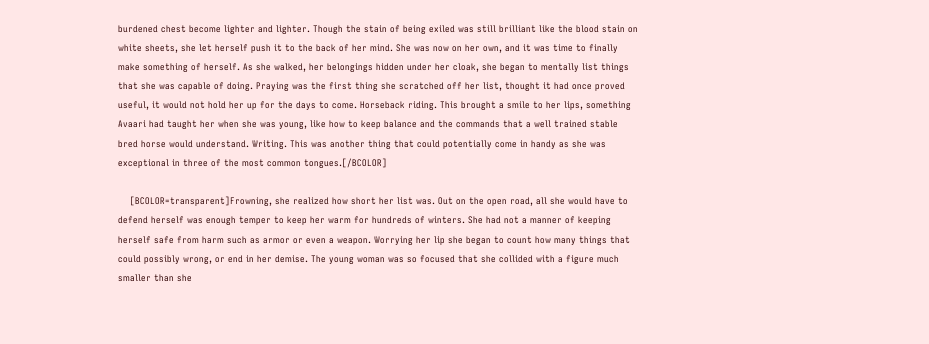burdened chest become lighter and lighter. Though the stain of being exiled was still brilliant like the blood stain on white sheets, she let herself push it to the back of her mind. She was now on her own, and it was time to finally make something of herself. As she walked, her belongings hidden under her cloak, she began to mentally list things that she was capable of doing. Praying was the first thing she scratched off her list, thought it had once proved useful, it would not hold her up for the days to come. Horseback riding. This brought a smile to her lips, something Avaari had taught her when she was young, like how to keep balance and the commands that a well trained stable bred horse would understand. Writing. This was another thing that could potentially come in handy as she was exceptional in three of the most common tongues.[/BCOLOR]

    [BCOLOR=transparent]Frowning, she realized how short her list was. Out on the open road, all she would have to defend herself was enough temper to keep her warm for hundreds of winters. She had not a manner of keeping herself safe from harm such as armor or even a weapon. Worrying her lip she began to count how many things that could possibly wrong, or end in her demise. The young woman was so focused that she collided with a figure much smaller than she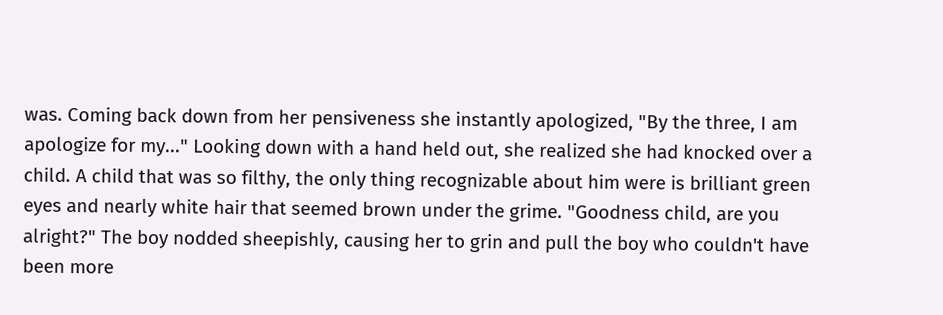was. Coming back down from her pensiveness she instantly apologized, "By the three, I am apologize for my..." Looking down with a hand held out, she realized she had knocked over a child. A child that was so filthy, the only thing recognizable about him were is brilliant green eyes and nearly white hair that seemed brown under the grime. "Goodness child, are you alright?" The boy nodded sheepishly, causing her to grin and pull the boy who couldn't have been more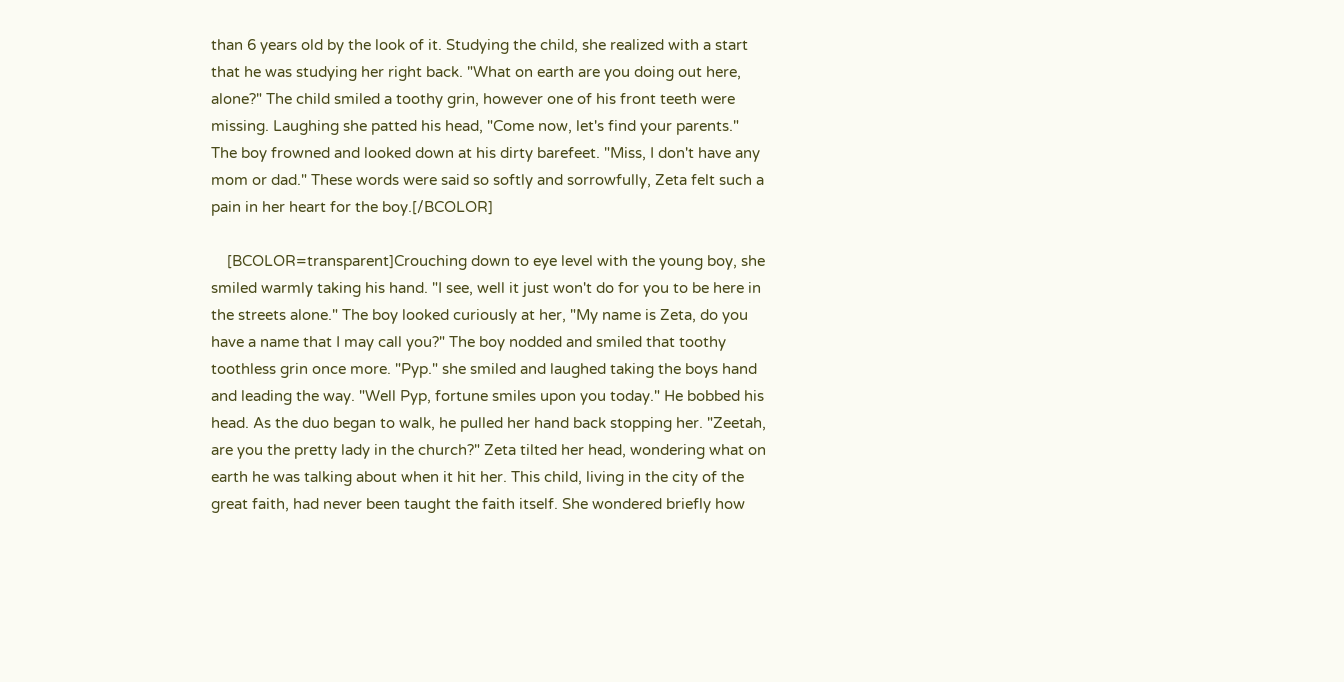than 6 years old by the look of it. Studying the child, she realized with a start that he was studying her right back. "What on earth are you doing out here, alone?" The child smiled a toothy grin, however one of his front teeth were missing. Laughing she patted his head, "Come now, let's find your parents." The boy frowned and looked down at his dirty barefeet. "Miss, I don't have any mom or dad." These words were said so softly and sorrowfully, Zeta felt such a pain in her heart for the boy.[/BCOLOR]

    [BCOLOR=transparent]Crouching down to eye level with the young boy, she smiled warmly taking his hand. "I see, well it just won't do for you to be here in the streets alone." The boy looked curiously at her, "My name is Zeta, do you have a name that I may call you?" The boy nodded and smiled that toothy toothless grin once more. "Pyp." she smiled and laughed taking the boys hand and leading the way. "Well Pyp, fortune smiles upon you today." He bobbed his head. As the duo began to walk, he pulled her hand back stopping her. "Zeetah, are you the pretty lady in the church?" Zeta tilted her head, wondering what on earth he was talking about when it hit her. This child, living in the city of the great faith, had never been taught the faith itself. She wondered briefly how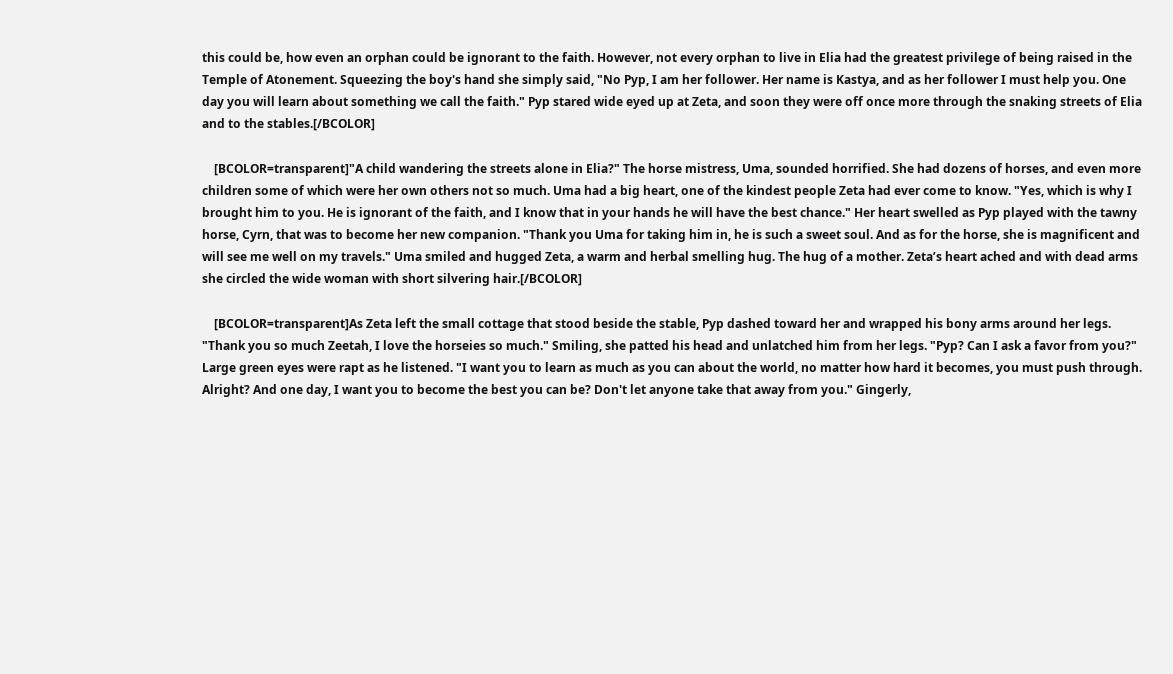this could be, how even an orphan could be ignorant to the faith. However, not every orphan to live in Elia had the greatest privilege of being raised in the Temple of Atonement. Squeezing the boy's hand she simply said, "No Pyp, I am her follower. Her name is Kastya, and as her follower I must help you. One day you will learn about something we call the faith." Pyp stared wide eyed up at Zeta, and soon they were off once more through the snaking streets of Elia and to the stables.[/BCOLOR]

    [BCOLOR=transparent]"A child wandering the streets alone in Elia?" The horse mistress, Uma, sounded horrified. She had dozens of horses, and even more children some of which were her own others not so much. Uma had a big heart, one of the kindest people Zeta had ever come to know. "Yes, which is why I brought him to you. He is ignorant of the faith, and I know that in your hands he will have the best chance." Her heart swelled as Pyp played with the tawny horse, Cyrn, that was to become her new companion. "Thank you Uma for taking him in, he is such a sweet soul. And as for the horse, she is magnificent and will see me well on my travels." Uma smiled and hugged Zeta, a warm and herbal smelling hug. The hug of a mother. Zeta’s heart ached and with dead arms she circled the wide woman with short silvering hair.[/BCOLOR]

    [BCOLOR=transparent]As Zeta left the small cottage that stood beside the stable, Pyp dashed toward her and wrapped his bony arms around her legs. "Thank you so much Zeetah, I love the horseies so much." Smiling, she patted his head and unlatched him from her legs. "Pyp? Can I ask a favor from you?" Large green eyes were rapt as he listened. "I want you to learn as much as you can about the world, no matter how hard it becomes, you must push through. Alright? And one day, I want you to become the best you can be? Don't let anyone take that away from you." Gingerly,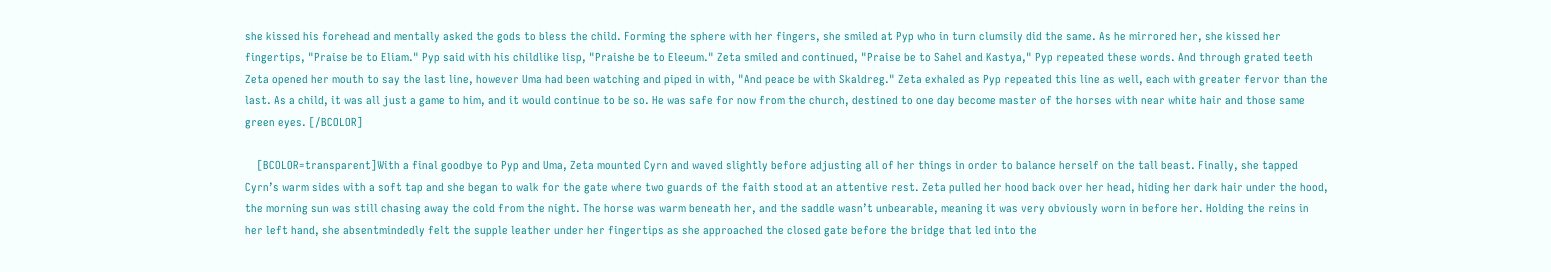she kissed his forehead and mentally asked the gods to bless the child. Forming the sphere with her fingers, she smiled at Pyp who in turn clumsily did the same. As he mirrored her, she kissed her fingertips, "Praise be to Eliam." Pyp said with his childlike lisp, "Praishe be to Eleeum." Zeta smiled and continued, "Praise be to Sahel and Kastya," Pyp repeated these words. And through grated teeth Zeta opened her mouth to say the last line, however Uma had been watching and piped in with, "And peace be with Skaldreg." Zeta exhaled as Pyp repeated this line as well, each with greater fervor than the last. As a child, it was all just a game to him, and it would continue to be so. He was safe for now from the church, destined to one day become master of the horses with near white hair and those same green eyes. [/BCOLOR]

    [BCOLOR=transparent]With a final goodbye to Pyp and Uma, Zeta mounted Cyrn and waved slightly before adjusting all of her things in order to balance herself on the tall beast. Finally, she tapped Cyrn’s warm sides with a soft tap and she began to walk for the gate where two guards of the faith stood at an attentive rest. Zeta pulled her hood back over her head, hiding her dark hair under the hood, the morning sun was still chasing away the cold from the night. The horse was warm beneath her, and the saddle wasn’t unbearable, meaning it was very obviously worn in before her. Holding the reins in her left hand, she absentmindedly felt the supple leather under her fingertips as she approached the closed gate before the bridge that led into the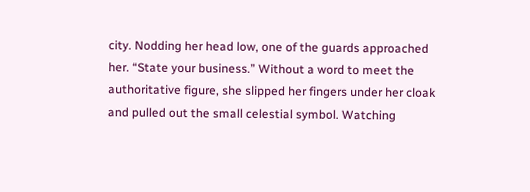city. Nodding her head low, one of the guards approached her. “State your business.” Without a word to meet the authoritative figure, she slipped her fingers under her cloak and pulled out the small celestial symbol. Watching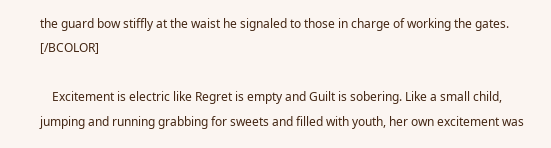the guard bow stiffly at the waist he signaled to those in charge of working the gates. [/BCOLOR]

    Excitement is electric like Regret is empty and Guilt is sobering. Like a small child, jumping and running grabbing for sweets and filled with youth, her own excitement was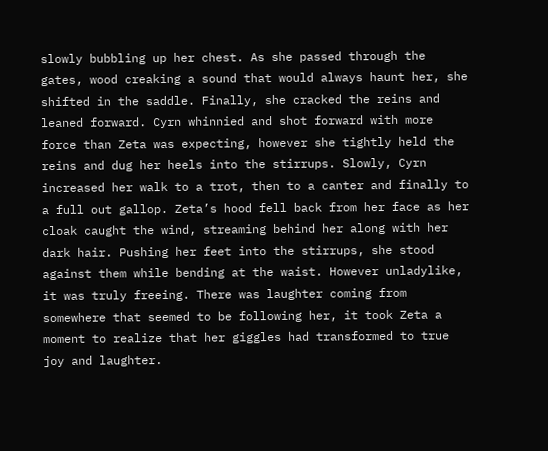slowly bubbling up her chest. As she passed through the gates, wood creaking a sound that would always haunt her, she shifted in the saddle. Finally, she cracked the reins and leaned forward. Cyrn whinnied and shot forward with more force than Zeta was expecting, however she tightly held the reins and dug her heels into the stirrups. Slowly, Cyrn increased her walk to a trot, then to a canter and finally to a full out gallop. Zeta’s hood fell back from her face as her cloak caught the wind, streaming behind her along with her dark hair. Pushing her feet into the stirrups, she stood against them while bending at the waist. However unladylike, it was truly freeing. There was laughter coming from somewhere that seemed to be following her, it took Zeta a moment to realize that her giggles had transformed to true joy and laughter.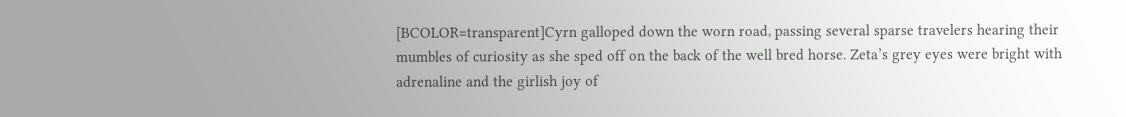[BCOLOR=transparent]Cyrn galloped down the worn road, passing several sparse travelers hearing their mumbles of curiosity as she sped off on the back of the well bred horse. Zeta’s grey eyes were bright with adrenaline and the girlish joy of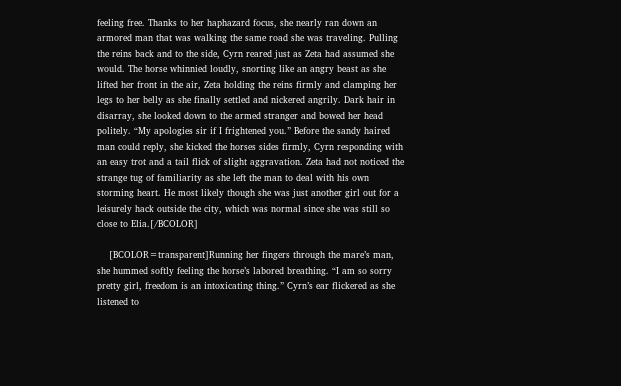feeling free. Thanks to her haphazard focus, she nearly ran down an armored man that was walking the same road she was traveling. Pulling the reins back and to the side, Cyrn reared just as Zeta had assumed she would. The horse whinnied loudly, snorting like an angry beast as she lifted her front in the air, Zeta holding the reins firmly and clamping her legs to her belly as she finally settled and nickered angrily. Dark hair in disarray, she looked down to the armed stranger and bowed her head politely. “My apologies sir if I frightened you.” Before the sandy haired man could reply, she kicked the horses sides firmly, Cyrn responding with an easy trot and a tail flick of slight aggravation. Zeta had not noticed the strange tug of familiarity as she left the man to deal with his own storming heart. He most likely though she was just another girl out for a leisurely hack outside the city, which was normal since she was still so close to Elia.[/BCOLOR]

    [BCOLOR=transparent]Running her fingers through the mare’s man, she hummed softly feeling the horse’s labored breathing. “I am so sorry pretty girl, freedom is an intoxicating thing.” Cyrn’s ear flickered as she listened to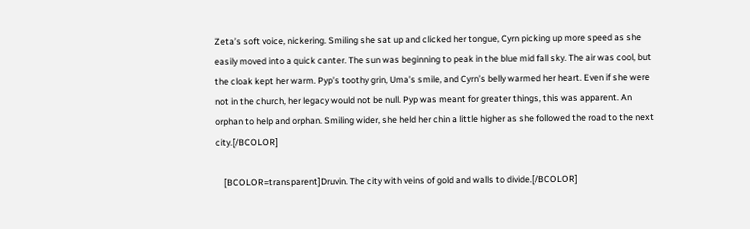Zeta’s soft voice, nickering. Smiling she sat up and clicked her tongue, Cyrn picking up more speed as she easily moved into a quick canter. The sun was beginning to peak in the blue mid fall sky. The air was cool, but the cloak kept her warm. Pyp’s toothy grin, Uma’s smile, and Cyrn’s belly warmed her heart. Even if she were not in the church, her legacy would not be null. Pyp was meant for greater things, this was apparent. An orphan to help and orphan. Smiling wider, she held her chin a little higher as she followed the road to the next city.[/BCOLOR]

    [BCOLOR=transparent]Druvin. The city with veins of gold and walls to divide.[/BCOLOR]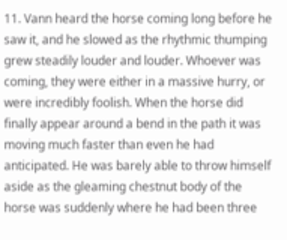11. Vann heard the horse coming long before he saw it, and he slowed as the rhythmic thumping grew steadily louder and louder. Whoever was coming, they were either in a massive hurry, or were incredibly foolish. When the horse did finally appear around a bend in the path it was moving much faster than even he had anticipated. He was barely able to throw himself aside as the gleaming chestnut body of the horse was suddenly where he had been three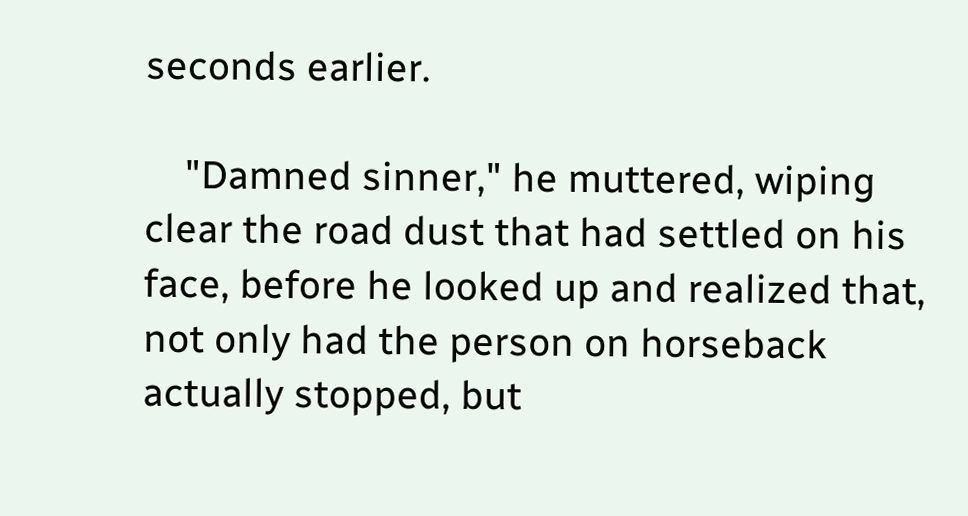seconds earlier.

    "Damned sinner," he muttered, wiping clear the road dust that had settled on his face, before he looked up and realized that, not only had the person on horseback actually stopped, but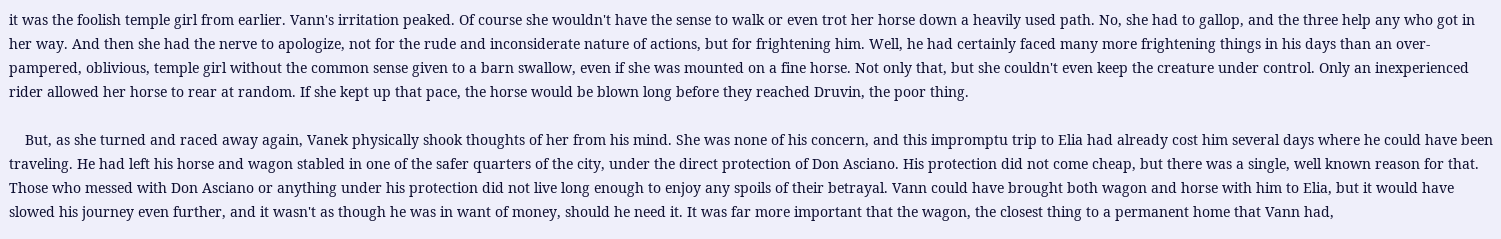it was the foolish temple girl from earlier. Vann's irritation peaked. Of course she wouldn't have the sense to walk or even trot her horse down a heavily used path. No, she had to gallop, and the three help any who got in her way. And then she had the nerve to apologize, not for the rude and inconsiderate nature of actions, but for frightening him. Well, he had certainly faced many more frightening things in his days than an over-pampered, oblivious, temple girl without the common sense given to a barn swallow, even if she was mounted on a fine horse. Not only that, but she couldn't even keep the creature under control. Only an inexperienced rider allowed her horse to rear at random. If she kept up that pace, the horse would be blown long before they reached Druvin, the poor thing.

    But, as she turned and raced away again, Vanek physically shook thoughts of her from his mind. She was none of his concern, and this impromptu trip to Elia had already cost him several days where he could have been traveling. He had left his horse and wagon stabled in one of the safer quarters of the city, under the direct protection of Don Asciano. His protection did not come cheap, but there was a single, well known reason for that. Those who messed with Don Asciano or anything under his protection did not live long enough to enjoy any spoils of their betrayal. Vann could have brought both wagon and horse with him to Elia, but it would have slowed his journey even further, and it wasn't as though he was in want of money, should he need it. It was far more important that the wagon, the closest thing to a permanent home that Vann had,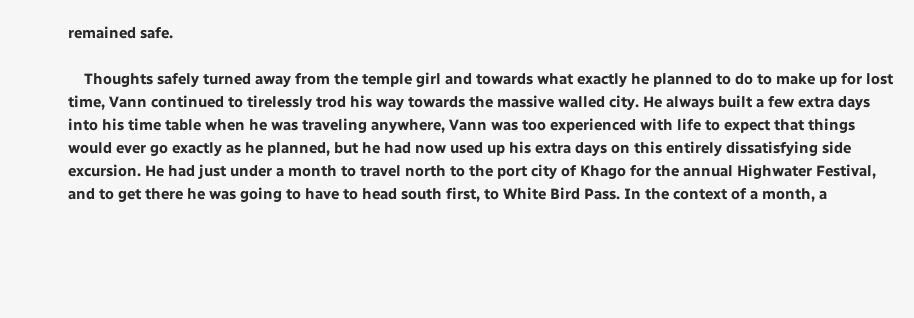remained safe.

    Thoughts safely turned away from the temple girl and towards what exactly he planned to do to make up for lost time, Vann continued to tirelessly trod his way towards the massive walled city. He always built a few extra days into his time table when he was traveling anywhere, Vann was too experienced with life to expect that things would ever go exactly as he planned, but he had now used up his extra days on this entirely dissatisfying side excursion. He had just under a month to travel north to the port city of Khago for the annual Highwater Festival, and to get there he was going to have to head south first, to White Bird Pass. In the context of a month, a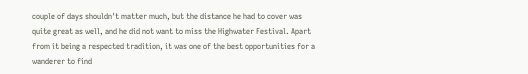couple of days shouldn't matter much, but the distance he had to cover was quite great as well, and he did not want to miss the Highwater Festival. Apart from it being a respected tradition, it was one of the best opportunities for a wanderer to find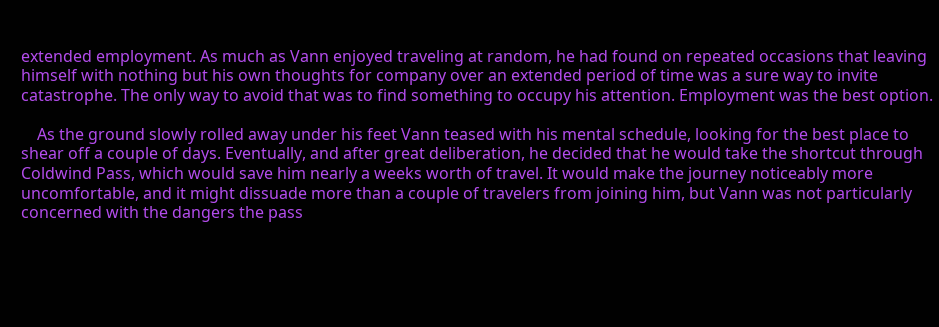extended employment. As much as Vann enjoyed traveling at random, he had found on repeated occasions that leaving himself with nothing but his own thoughts for company over an extended period of time was a sure way to invite catastrophe. The only way to avoid that was to find something to occupy his attention. Employment was the best option.

    As the ground slowly rolled away under his feet Vann teased with his mental schedule, looking for the best place to shear off a couple of days. Eventually, and after great deliberation, he decided that he would take the shortcut through Coldwind Pass, which would save him nearly a weeks worth of travel. It would make the journey noticeably more uncomfortable, and it might dissuade more than a couple of travelers from joining him, but Vann was not particularly concerned with the dangers the pass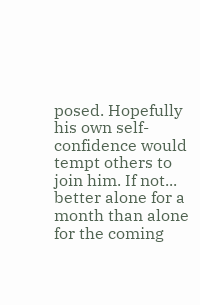posed. Hopefully his own self-confidence would tempt others to join him. If not... better alone for a month than alone for the coming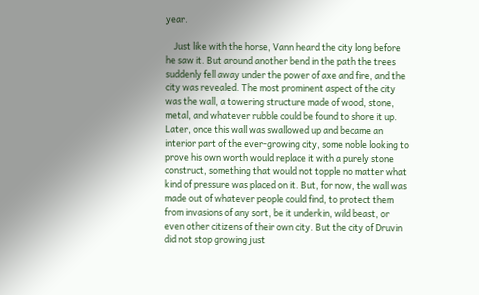year.

    Just like with the horse, Vann heard the city long before he saw it. But around another bend in the path the trees suddenly fell away under the power of axe and fire, and the city was revealed. The most prominent aspect of the city was the wall, a towering structure made of wood, stone, metal, and whatever rubble could be found to shore it up. Later, once this wall was swallowed up and became an interior part of the ever-growing city, some noble looking to prove his own worth would replace it with a purely stone construct, something that would not topple no matter what kind of pressure was placed on it. But, for now, the wall was made out of whatever people could find, to protect them from invasions of any sort, be it underkin, wild beast, or even other citizens of their own city. But the city of Druvin did not stop growing just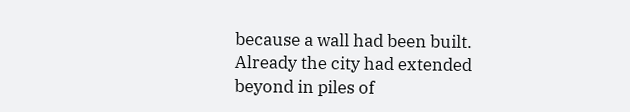because a wall had been built. Already the city had extended beyond in piles of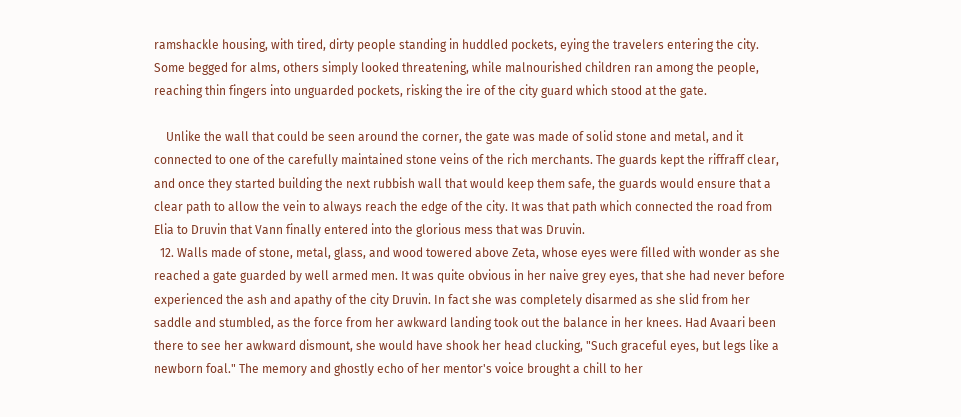ramshackle housing, with tired, dirty people standing in huddled pockets, eying the travelers entering the city. Some begged for alms, others simply looked threatening, while malnourished children ran among the people, reaching thin fingers into unguarded pockets, risking the ire of the city guard which stood at the gate.

    Unlike the wall that could be seen around the corner, the gate was made of solid stone and metal, and it connected to one of the carefully maintained stone veins of the rich merchants. The guards kept the riffraff clear, and once they started building the next rubbish wall that would keep them safe, the guards would ensure that a clear path to allow the vein to always reach the edge of the city. It was that path which connected the road from Elia to Druvin that Vann finally entered into the glorious mess that was Druvin.
  12. Walls made of stone, metal, glass, and wood towered above Zeta, whose eyes were filled with wonder as she reached a gate guarded by well armed men. It was quite obvious in her naive grey eyes, that she had never before experienced the ash and apathy of the city Druvin. In fact she was completely disarmed as she slid from her saddle and stumbled, as the force from her awkward landing took out the balance in her knees. Had Avaari been there to see her awkward dismount, she would have shook her head clucking, "Such graceful eyes, but legs like a newborn foal." The memory and ghostly echo of her mentor's voice brought a chill to her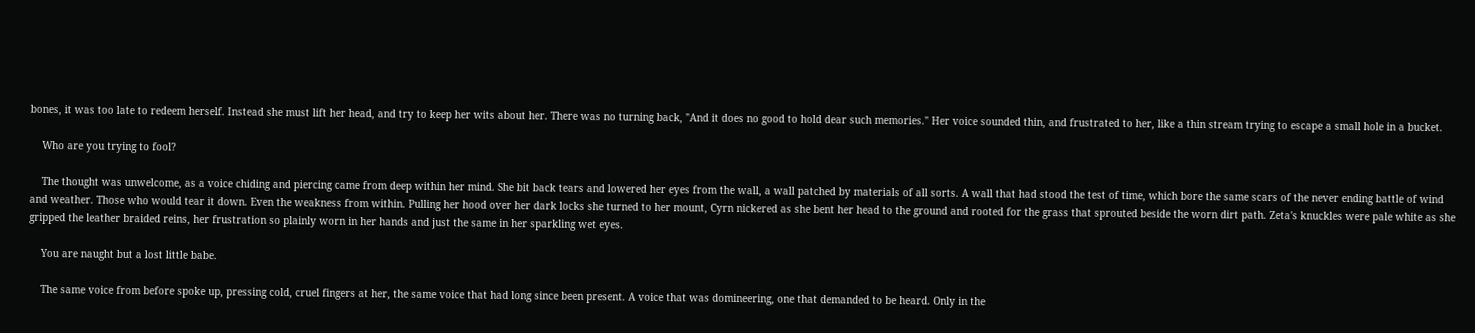bones, it was too late to redeem herself. Instead she must lift her head, and try to keep her wits about her. There was no turning back, "And it does no good to hold dear such memories." Her voice sounded thin, and frustrated to her, like a thin stream trying to escape a small hole in a bucket.

    Who are you trying to fool?

    The thought was unwelcome, as a voice chiding and piercing came from deep within her mind. She bit back tears and lowered her eyes from the wall, a wall patched by materials of all sorts. A wall that had stood the test of time, which bore the same scars of the never ending battle of wind and weather. Those who would tear it down. Even the weakness from within. Pulling her hood over her dark locks she turned to her mount, Cyrn nickered as she bent her head to the ground and rooted for the grass that sprouted beside the worn dirt path. Zeta's knuckles were pale white as she gripped the leather braided reins, her frustration so plainly worn in her hands and just the same in her sparkling wet eyes.

    You are naught but a lost little babe.

    The same voice from before spoke up, pressing cold, cruel fingers at her, the same voice that had long since been present. A voice that was domineering, one that demanded to be heard. Only in the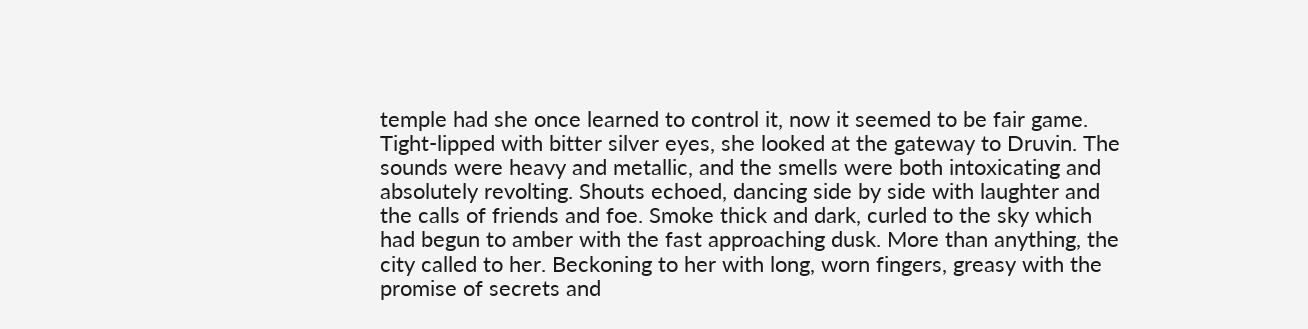temple had she once learned to control it, now it seemed to be fair game. Tight-lipped with bitter silver eyes, she looked at the gateway to Druvin. The sounds were heavy and metallic, and the smells were both intoxicating and absolutely revolting. Shouts echoed, dancing side by side with laughter and the calls of friends and foe. Smoke thick and dark, curled to the sky which had begun to amber with the fast approaching dusk. More than anything, the city called to her. Beckoning to her with long, worn fingers, greasy with the promise of secrets and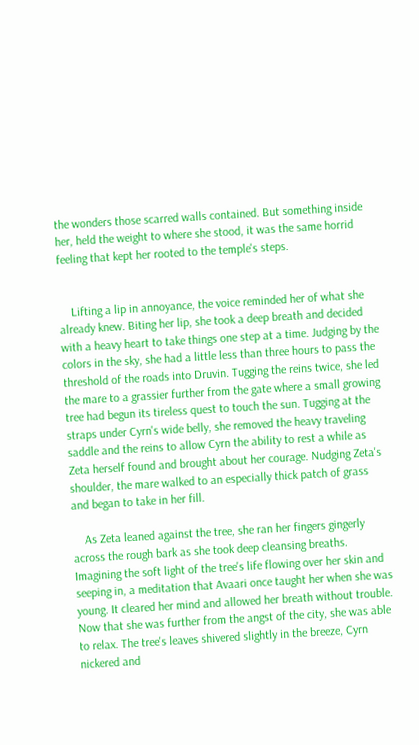the wonders those scarred walls contained. But something inside her, held the weight to where she stood, it was the same horrid feeling that kept her rooted to the temple's steps.


    Lifting a lip in annoyance, the voice reminded her of what she already knew. Biting her lip, she took a deep breath and decided with a heavy heart to take things one step at a time. Judging by the colors in the sky, she had a little less than three hours to pass the threshold of the roads into Druvin. Tugging the reins twice, she led the mare to a grassier further from the gate where a small growing tree had begun its tireless quest to touch the sun. Tugging at the straps under Cyrn's wide belly, she removed the heavy traveling saddle and the reins to allow Cyrn the ability to rest a while as Zeta herself found and brought about her courage. Nudging Zeta's shoulder, the mare walked to an especially thick patch of grass and began to take in her fill.

    As Zeta leaned against the tree, she ran her fingers gingerly across the rough bark as she took deep cleansing breaths. Imagining the soft light of the tree's life flowing over her skin and seeping in, a meditation that Avaari once taught her when she was young. It cleared her mind and allowed her breath without trouble. Now that she was further from the angst of the city, she was able to relax. The tree's leaves shivered slightly in the breeze, Cyrn nickered and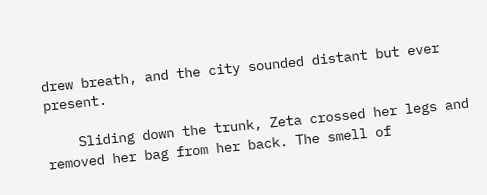drew breath, and the city sounded distant but ever present.

    Sliding down the trunk, Zeta crossed her legs and removed her bag from her back. The smell of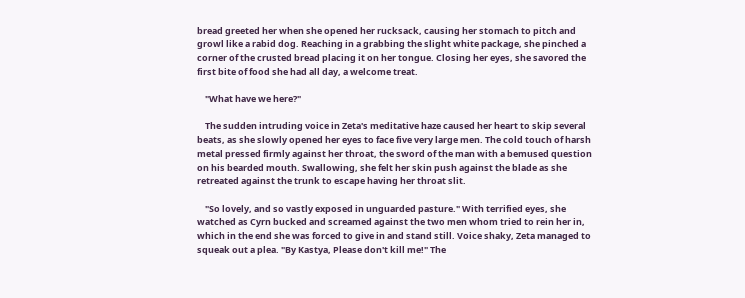bread greeted her when she opened her rucksack, causing her stomach to pitch and growl like a rabid dog. Reaching in a grabbing the slight white package, she pinched a corner of the crusted bread placing it on her tongue. Closing her eyes, she savored the first bite of food she had all day, a welcome treat.

    "What have we here?"

    The sudden intruding voice in Zeta's meditative haze caused her heart to skip several beats, as she slowly opened her eyes to face five very large men. The cold touch of harsh metal pressed firmly against her throat, the sword of the man with a bemused question on his bearded mouth. Swallowing, she felt her skin push against the blade as she retreated against the trunk to escape having her throat slit.

    "So lovely, and so vastly exposed in unguarded pasture." With terrified eyes, she watched as Cyrn bucked and screamed against the two men whom tried to rein her in, which in the end she was forced to give in and stand still. Voice shaky, Zeta managed to squeak out a plea. "By Kastya, Please don't kill me!" The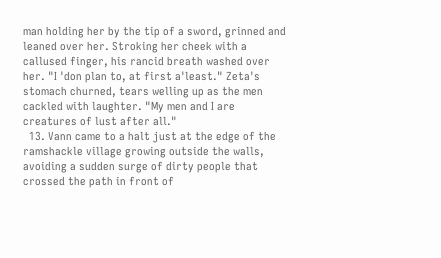man holding her by the tip of a sword, grinned and leaned over her. Stroking her cheek with a callused finger, his rancid breath washed over her. "I 'don plan to, at first a'least." Zeta's stomach churned, tears welling up as the men cackled with laughter. "My men and I are creatures of lust after all."
  13. Vann came to a halt just at the edge of the ramshackle village growing outside the walls, avoiding a sudden surge of dirty people that crossed the path in front of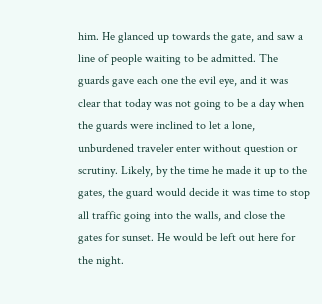him. He glanced up towards the gate, and saw a line of people waiting to be admitted. The guards gave each one the evil eye, and it was clear that today was not going to be a day when the guards were inclined to let a lone, unburdened traveler enter without question or scrutiny. Likely, by the time he made it up to the gates, the guard would decide it was time to stop all traffic going into the walls, and close the gates for sunset. He would be left out here for the night.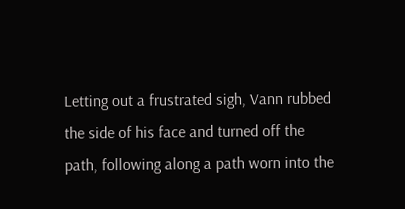Letting out a frustrated sigh, Vann rubbed the side of his face and turned off the path, following along a path worn into the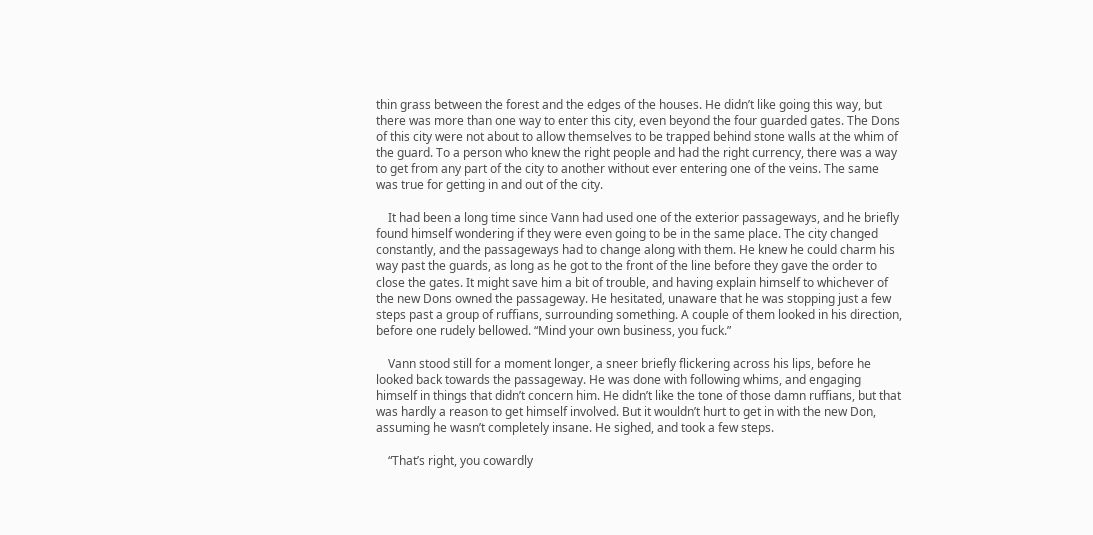thin grass between the forest and the edges of the houses. He didn’t like going this way, but there was more than one way to enter this city, even beyond the four guarded gates. The Dons of this city were not about to allow themselves to be trapped behind stone walls at the whim of the guard. To a person who knew the right people and had the right currency, there was a way to get from any part of the city to another without ever entering one of the veins. The same was true for getting in and out of the city.

    It had been a long time since Vann had used one of the exterior passageways, and he briefly found himself wondering if they were even going to be in the same place. The city changed constantly, and the passageways had to change along with them. He knew he could charm his way past the guards, as long as he got to the front of the line before they gave the order to close the gates. It might save him a bit of trouble, and having explain himself to whichever of the new Dons owned the passageway. He hesitated, unaware that he was stopping just a few steps past a group of ruffians, surrounding something. A couple of them looked in his direction, before one rudely bellowed. “Mind your own business, you fuck.”

    Vann stood still for a moment longer, a sneer briefly flickering across his lips, before he looked back towards the passageway. He was done with following whims, and engaging himself in things that didn’t concern him. He didn’t like the tone of those damn ruffians, but that was hardly a reason to get himself involved. But it wouldn’t hurt to get in with the new Don, assuming he wasn’t completely insane. He sighed, and took a few steps.

    “That’s right, you cowardly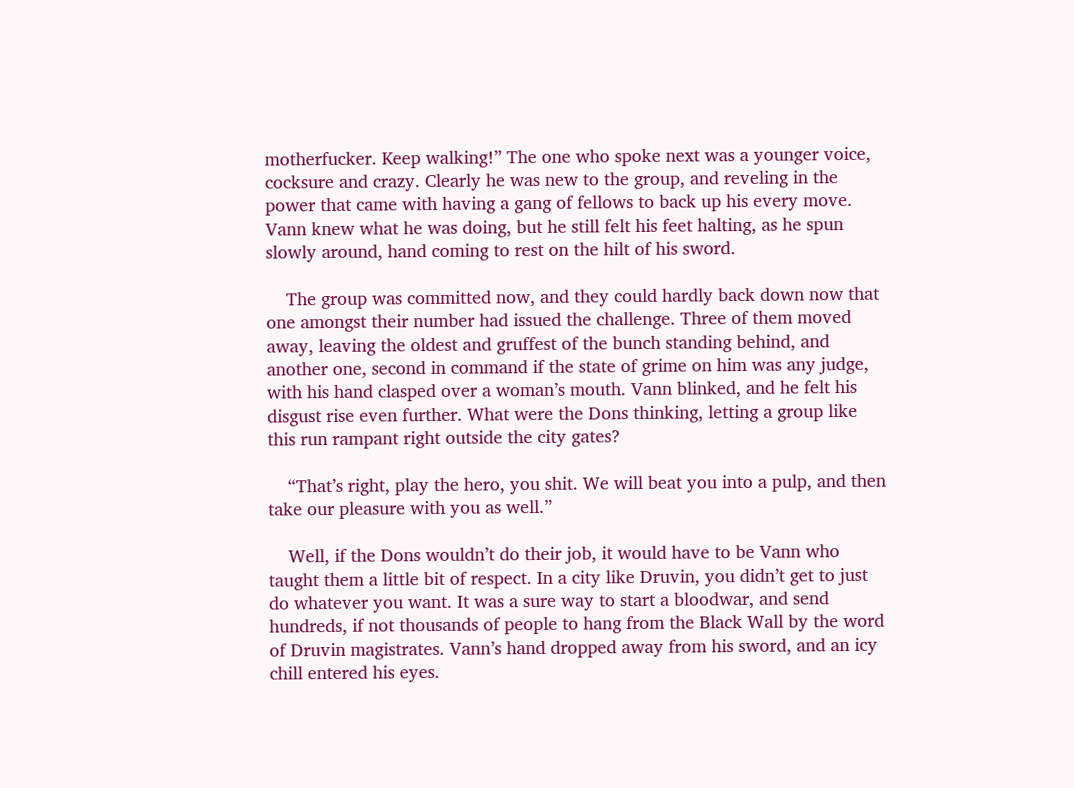motherfucker. Keep walking!” The one who spoke next was a younger voice, cocksure and crazy. Clearly he was new to the group, and reveling in the power that came with having a gang of fellows to back up his every move. Vann knew what he was doing, but he still felt his feet halting, as he spun slowly around, hand coming to rest on the hilt of his sword.

    The group was committed now, and they could hardly back down now that one amongst their number had issued the challenge. Three of them moved away, leaving the oldest and gruffest of the bunch standing behind, and another one, second in command if the state of grime on him was any judge, with his hand clasped over a woman’s mouth. Vann blinked, and he felt his disgust rise even further. What were the Dons thinking, letting a group like this run rampant right outside the city gates?

    “That’s right, play the hero, you shit. We will beat you into a pulp, and then take our pleasure with you as well.”

    Well, if the Dons wouldn’t do their job, it would have to be Vann who taught them a little bit of respect. In a city like Druvin, you didn’t get to just do whatever you want. It was a sure way to start a bloodwar, and send hundreds, if not thousands of people to hang from the Black Wall by the word of Druvin magistrates. Vann’s hand dropped away from his sword, and an icy chill entered his eyes.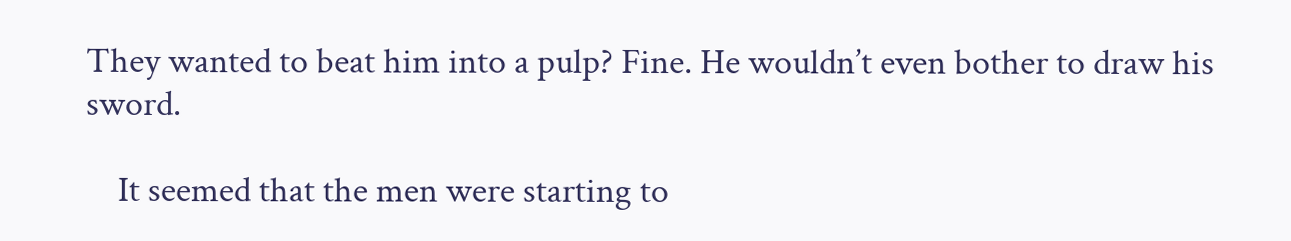They wanted to beat him into a pulp? Fine. He wouldn’t even bother to draw his sword.

    It seemed that the men were starting to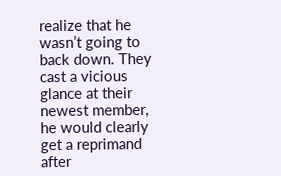realize that he wasn’t going to back down. They cast a vicious glance at their newest member, he would clearly get a reprimand after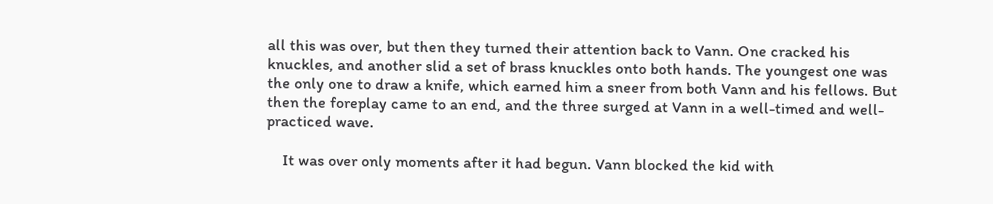all this was over, but then they turned their attention back to Vann. One cracked his knuckles, and another slid a set of brass knuckles onto both hands. The youngest one was the only one to draw a knife, which earned him a sneer from both Vann and his fellows. But then the foreplay came to an end, and the three surged at Vann in a well-timed and well-practiced wave.

    It was over only moments after it had begun. Vann blocked the kid with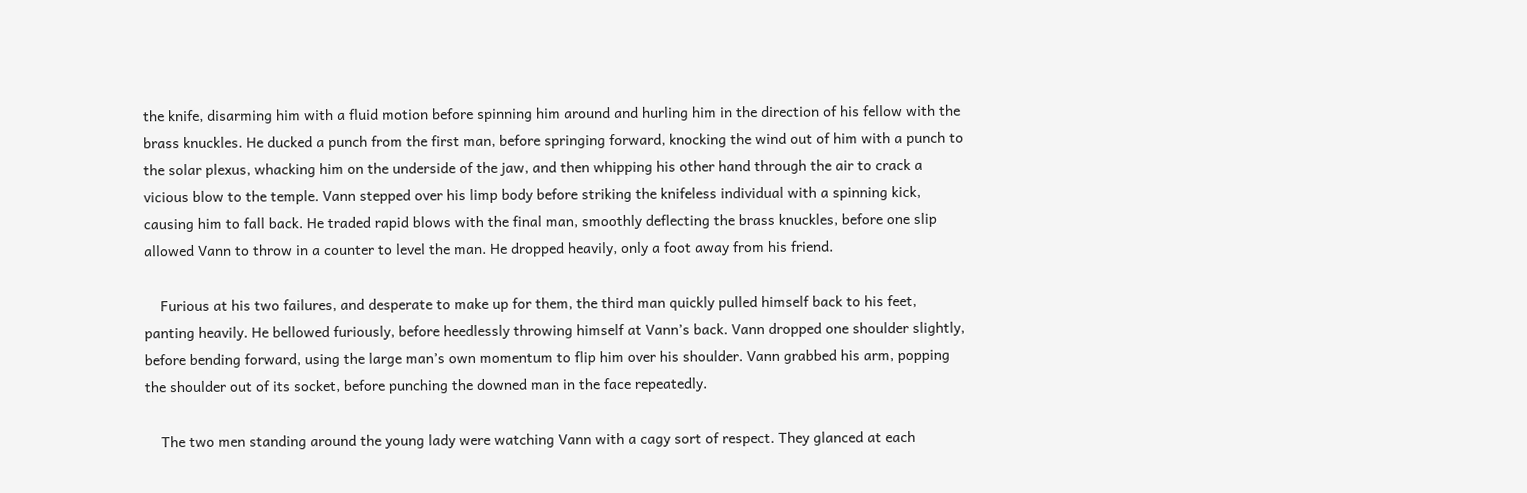the knife, disarming him with a fluid motion before spinning him around and hurling him in the direction of his fellow with the brass knuckles. He ducked a punch from the first man, before springing forward, knocking the wind out of him with a punch to the solar plexus, whacking him on the underside of the jaw, and then whipping his other hand through the air to crack a vicious blow to the temple. Vann stepped over his limp body before striking the knifeless individual with a spinning kick, causing him to fall back. He traded rapid blows with the final man, smoothly deflecting the brass knuckles, before one slip allowed Vann to throw in a counter to level the man. He dropped heavily, only a foot away from his friend.

    Furious at his two failures, and desperate to make up for them, the third man quickly pulled himself back to his feet, panting heavily. He bellowed furiously, before heedlessly throwing himself at Vann’s back. Vann dropped one shoulder slightly, before bending forward, using the large man’s own momentum to flip him over his shoulder. Vann grabbed his arm, popping the shoulder out of its socket, before punching the downed man in the face repeatedly.

    The two men standing around the young lady were watching Vann with a cagy sort of respect. They glanced at each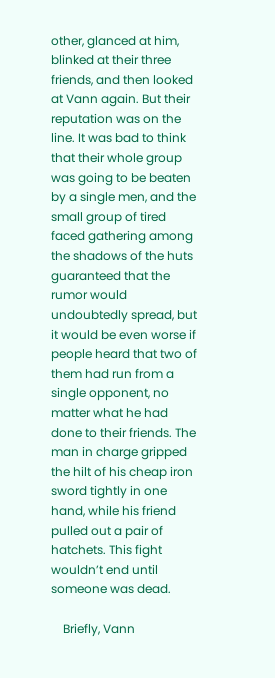other, glanced at him, blinked at their three friends, and then looked at Vann again. But their reputation was on the line. It was bad to think that their whole group was going to be beaten by a single men, and the small group of tired faced gathering among the shadows of the huts guaranteed that the rumor would undoubtedly spread, but it would be even worse if people heard that two of them had run from a single opponent, no matter what he had done to their friends. The man in charge gripped the hilt of his cheap iron sword tightly in one hand, while his friend pulled out a pair of hatchets. This fight wouldn’t end until someone was dead.

    Briefly, Vann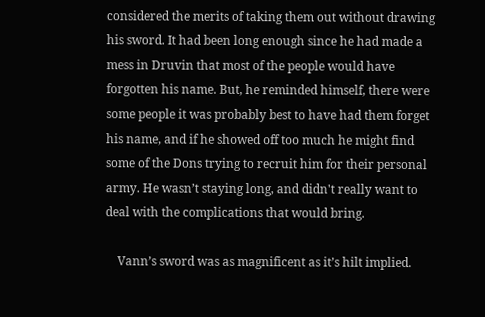considered the merits of taking them out without drawing his sword. It had been long enough since he had made a mess in Druvin that most of the people would have forgotten his name. But, he reminded himself, there were some people it was probably best to have had them forget his name, and if he showed off too much he might find some of the Dons trying to recruit him for their personal army. He wasn’t staying long, and didn't really want to deal with the complications that would bring.

    Vann’s sword was as magnificent as it’s hilt implied.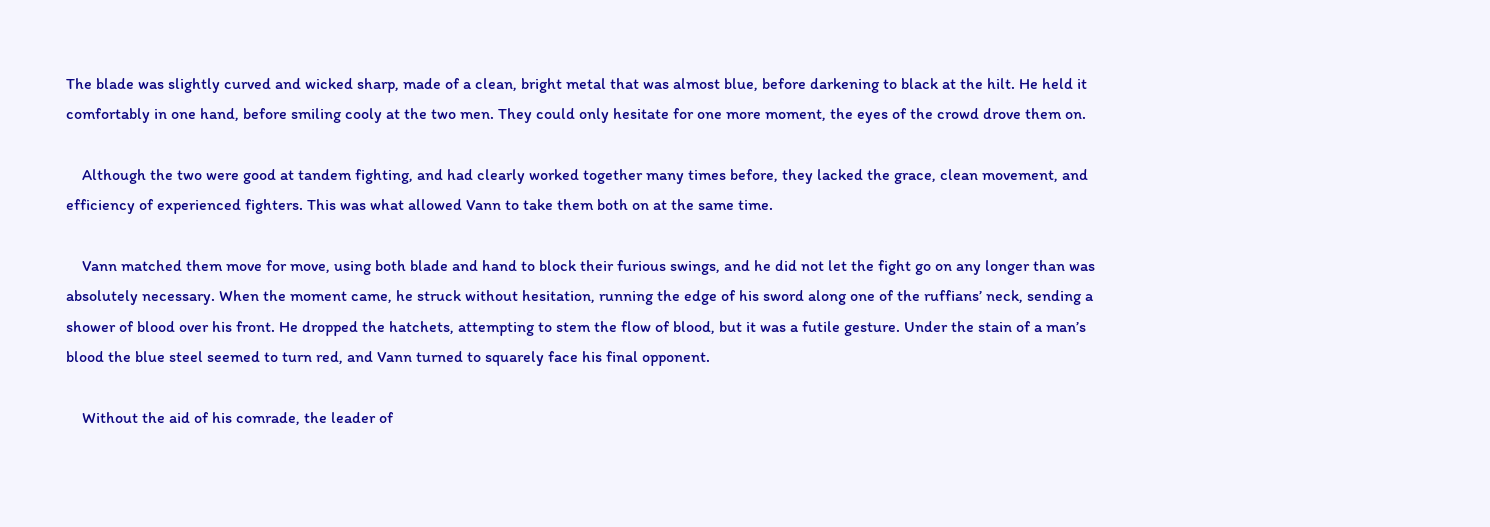The blade was slightly curved and wicked sharp, made of a clean, bright metal that was almost blue, before darkening to black at the hilt. He held it comfortably in one hand, before smiling cooly at the two men. They could only hesitate for one more moment, the eyes of the crowd drove them on.

    Although the two were good at tandem fighting, and had clearly worked together many times before, they lacked the grace, clean movement, and efficiency of experienced fighters. This was what allowed Vann to take them both on at the same time.

    Vann matched them move for move, using both blade and hand to block their furious swings, and he did not let the fight go on any longer than was absolutely necessary. When the moment came, he struck without hesitation, running the edge of his sword along one of the ruffians’ neck, sending a shower of blood over his front. He dropped the hatchets, attempting to stem the flow of blood, but it was a futile gesture. Under the stain of a man’s blood the blue steel seemed to turn red, and Vann turned to squarely face his final opponent.

    Without the aid of his comrade, the leader of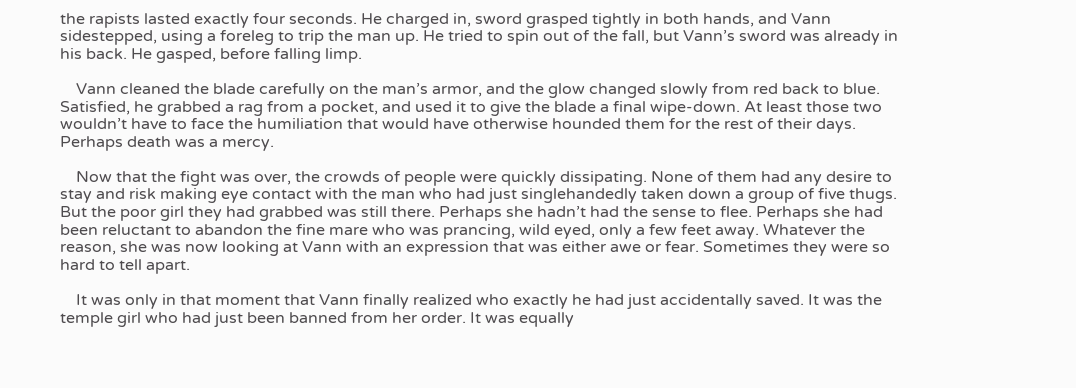the rapists lasted exactly four seconds. He charged in, sword grasped tightly in both hands, and Vann sidestepped, using a foreleg to trip the man up. He tried to spin out of the fall, but Vann’s sword was already in his back. He gasped, before falling limp.

    Vann cleaned the blade carefully on the man’s armor, and the glow changed slowly from red back to blue. Satisfied, he grabbed a rag from a pocket, and used it to give the blade a final wipe-down. At least those two wouldn’t have to face the humiliation that would have otherwise hounded them for the rest of their days. Perhaps death was a mercy.

    Now that the fight was over, the crowds of people were quickly dissipating. None of them had any desire to stay and risk making eye contact with the man who had just singlehandedly taken down a group of five thugs. But the poor girl they had grabbed was still there. Perhaps she hadn’t had the sense to flee. Perhaps she had been reluctant to abandon the fine mare who was prancing, wild eyed, only a few feet away. Whatever the reason, she was now looking at Vann with an expression that was either awe or fear. Sometimes they were so hard to tell apart.

    It was only in that moment that Vann finally realized who exactly he had just accidentally saved. It was the temple girl who had just been banned from her order. It was equally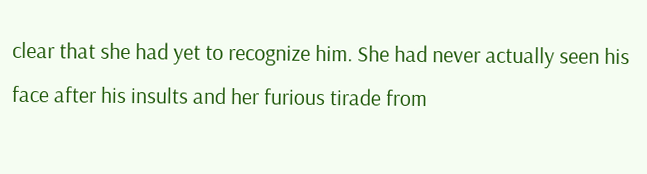clear that she had yet to recognize him. She had never actually seen his face after his insults and her furious tirade from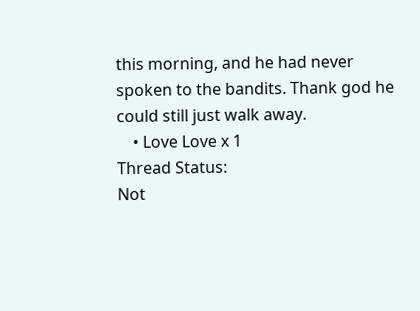this morning, and he had never spoken to the bandits. Thank god he could still just walk away.
    • Love Love x 1
Thread Status:
Not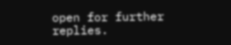open for further replies.